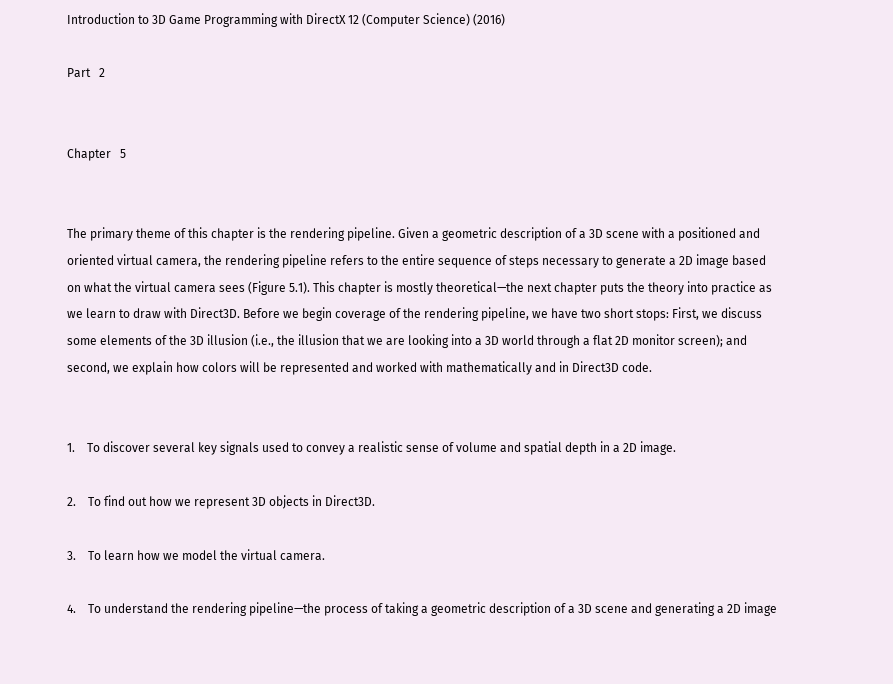Introduction to 3D Game Programming with DirectX 12 (Computer Science) (2016)

Part   2


Chapter   5


The primary theme of this chapter is the rendering pipeline. Given a geometric description of a 3D scene with a positioned and oriented virtual camera, the rendering pipeline refers to the entire sequence of steps necessary to generate a 2D image based on what the virtual camera sees (Figure 5.1). This chapter is mostly theoretical—the next chapter puts the theory into practice as we learn to draw with Direct3D. Before we begin coverage of the rendering pipeline, we have two short stops: First, we discuss some elements of the 3D illusion (i.e., the illusion that we are looking into a 3D world through a flat 2D monitor screen); and second, we explain how colors will be represented and worked with mathematically and in Direct3D code.


1.    To discover several key signals used to convey a realistic sense of volume and spatial depth in a 2D image.

2.    To find out how we represent 3D objects in Direct3D.

3.    To learn how we model the virtual camera.

4.    To understand the rendering pipeline—the process of taking a geometric description of a 3D scene and generating a 2D image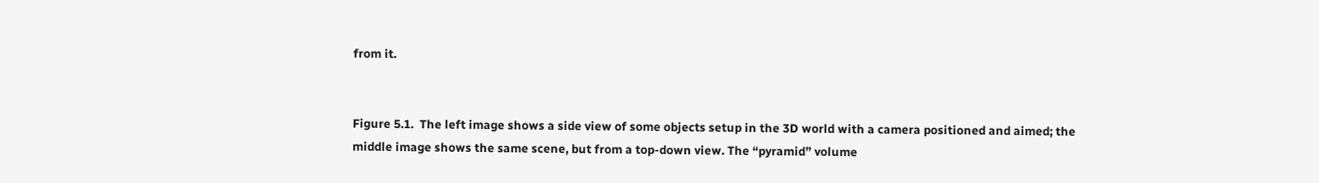from it.


Figure 5.1.  The left image shows a side view of some objects setup in the 3D world with a camera positioned and aimed; the middle image shows the same scene, but from a top-down view. The “pyramid” volume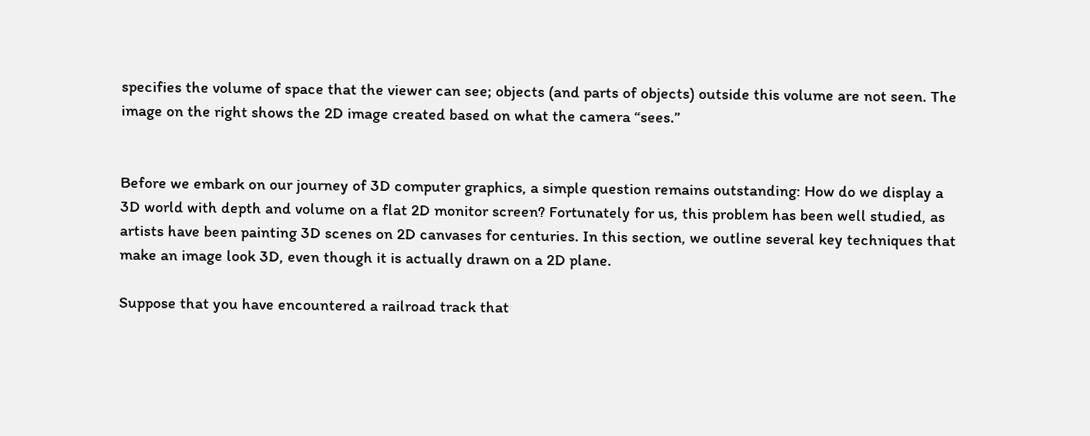specifies the volume of space that the viewer can see; objects (and parts of objects) outside this volume are not seen. The image on the right shows the 2D image created based on what the camera “sees.”


Before we embark on our journey of 3D computer graphics, a simple question remains outstanding: How do we display a 3D world with depth and volume on a flat 2D monitor screen? Fortunately for us, this problem has been well studied, as artists have been painting 3D scenes on 2D canvases for centuries. In this section, we outline several key techniques that make an image look 3D, even though it is actually drawn on a 2D plane.

Suppose that you have encountered a railroad track that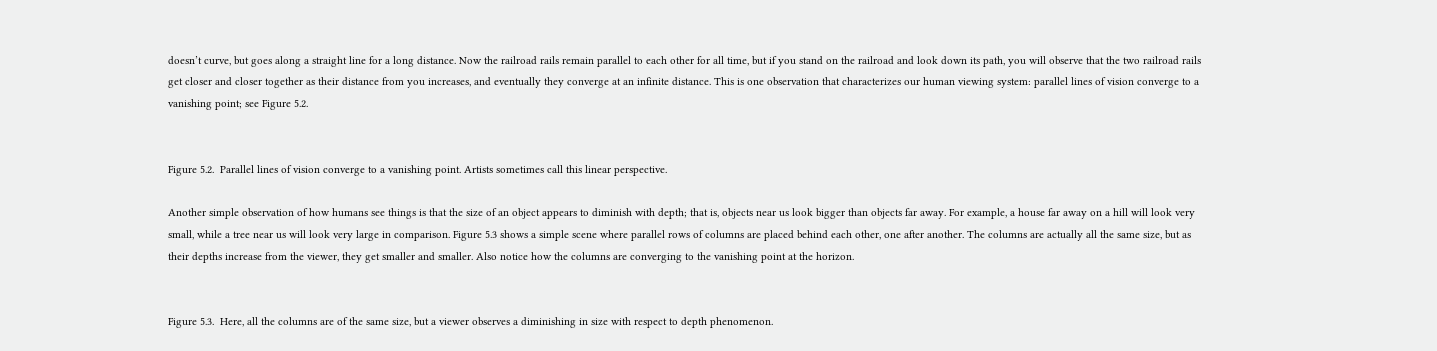doesn’t curve, but goes along a straight line for a long distance. Now the railroad rails remain parallel to each other for all time, but if you stand on the railroad and look down its path, you will observe that the two railroad rails get closer and closer together as their distance from you increases, and eventually they converge at an infinite distance. This is one observation that characterizes our human viewing system: parallel lines of vision converge to a vanishing point; see Figure 5.2.


Figure 5.2.  Parallel lines of vision converge to a vanishing point. Artists sometimes call this linear perspective.

Another simple observation of how humans see things is that the size of an object appears to diminish with depth; that is, objects near us look bigger than objects far away. For example, a house far away on a hill will look very small, while a tree near us will look very large in comparison. Figure 5.3 shows a simple scene where parallel rows of columns are placed behind each other, one after another. The columns are actually all the same size, but as their depths increase from the viewer, they get smaller and smaller. Also notice how the columns are converging to the vanishing point at the horizon.


Figure 5.3.  Here, all the columns are of the same size, but a viewer observes a diminishing in size with respect to depth phenomenon.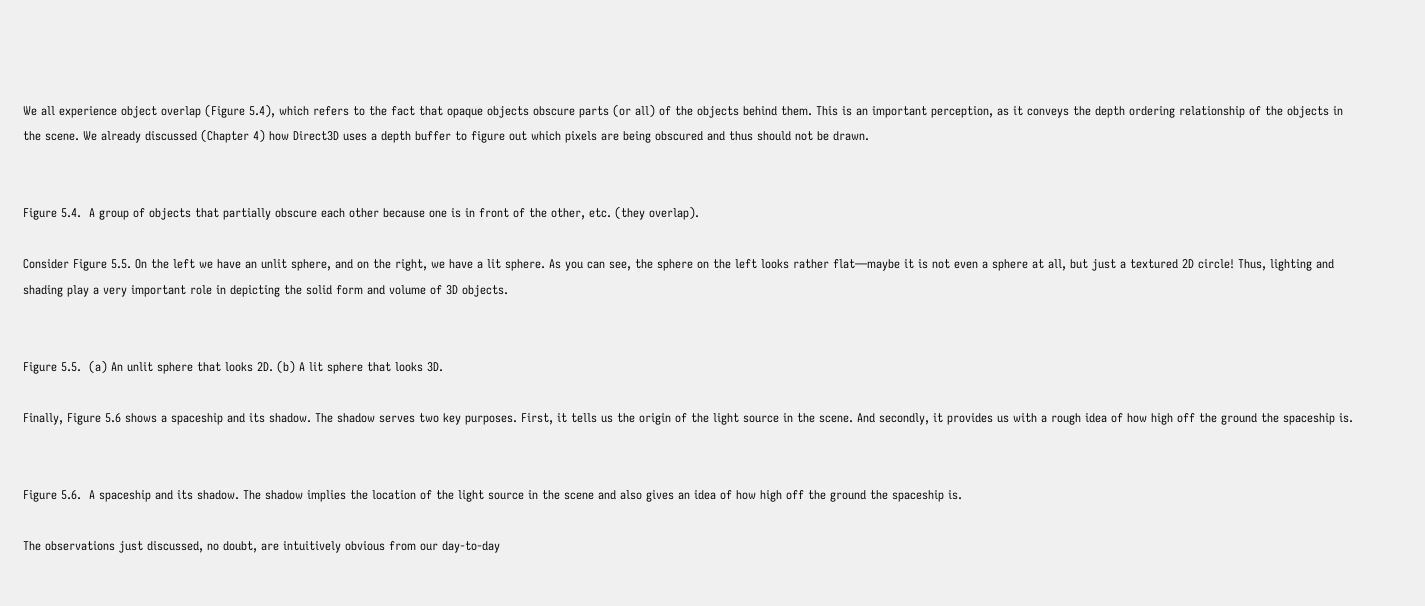We all experience object overlap (Figure 5.4), which refers to the fact that opaque objects obscure parts (or all) of the objects behind them. This is an important perception, as it conveys the depth ordering relationship of the objects in the scene. We already discussed (Chapter 4) how Direct3D uses a depth buffer to figure out which pixels are being obscured and thus should not be drawn.


Figure 5.4.  A group of objects that partially obscure each other because one is in front of the other, etc. (they overlap).

Consider Figure 5.5. On the left we have an unlit sphere, and on the right, we have a lit sphere. As you can see, the sphere on the left looks rather flat—maybe it is not even a sphere at all, but just a textured 2D circle! Thus, lighting and shading play a very important role in depicting the solid form and volume of 3D objects.


Figure 5.5.  (a) An unlit sphere that looks 2D. (b) A lit sphere that looks 3D.

Finally, Figure 5.6 shows a spaceship and its shadow. The shadow serves two key purposes. First, it tells us the origin of the light source in the scene. And secondly, it provides us with a rough idea of how high off the ground the spaceship is.


Figure 5.6.  A spaceship and its shadow. The shadow implies the location of the light source in the scene and also gives an idea of how high off the ground the spaceship is.

The observations just discussed, no doubt, are intuitively obvious from our day-to-day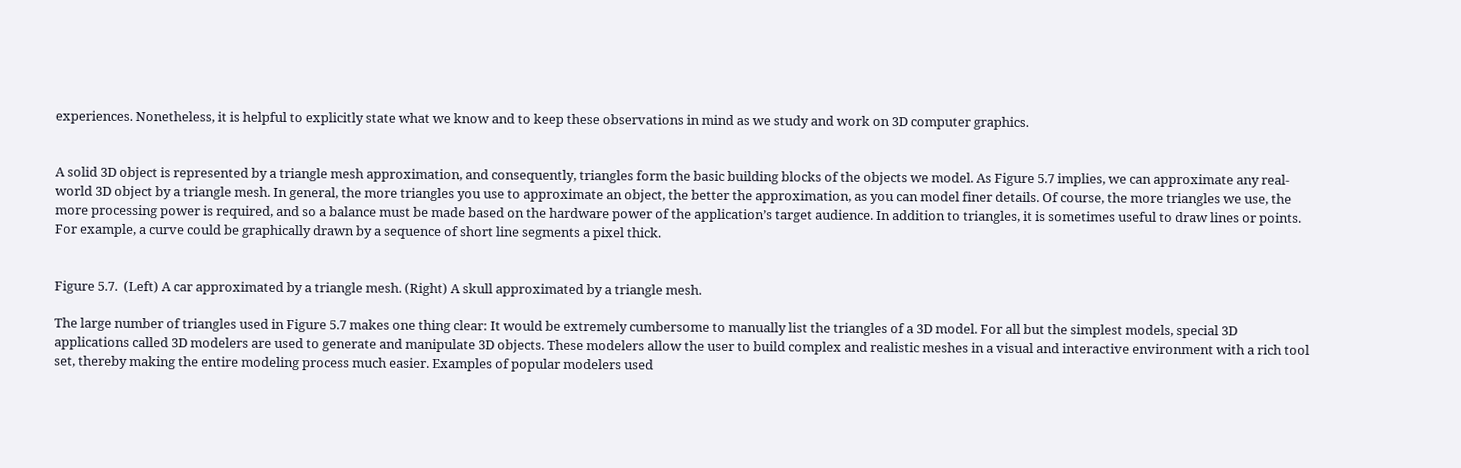experiences. Nonetheless, it is helpful to explicitly state what we know and to keep these observations in mind as we study and work on 3D computer graphics.


A solid 3D object is represented by a triangle mesh approximation, and consequently, triangles form the basic building blocks of the objects we model. As Figure 5.7 implies, we can approximate any real-world 3D object by a triangle mesh. In general, the more triangles you use to approximate an object, the better the approximation, as you can model finer details. Of course, the more triangles we use, the more processing power is required, and so a balance must be made based on the hardware power of the application’s target audience. In addition to triangles, it is sometimes useful to draw lines or points. For example, a curve could be graphically drawn by a sequence of short line segments a pixel thick.


Figure 5.7.  (Left) A car approximated by a triangle mesh. (Right) A skull approximated by a triangle mesh.

The large number of triangles used in Figure 5.7 makes one thing clear: It would be extremely cumbersome to manually list the triangles of a 3D model. For all but the simplest models, special 3D applications called 3D modelers are used to generate and manipulate 3D objects. These modelers allow the user to build complex and realistic meshes in a visual and interactive environment with a rich tool set, thereby making the entire modeling process much easier. Examples of popular modelers used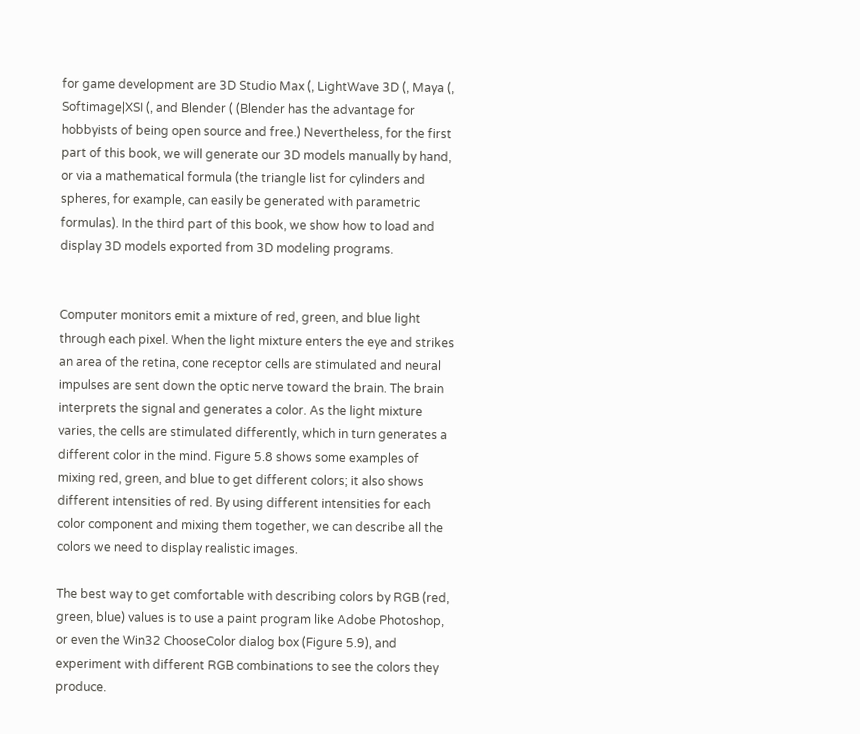for game development are 3D Studio Max (, LightWave 3D (, Maya (, Softimage|XSI (, and Blender ( (Blender has the advantage for hobbyists of being open source and free.) Nevertheless, for the first part of this book, we will generate our 3D models manually by hand, or via a mathematical formula (the triangle list for cylinders and spheres, for example, can easily be generated with parametric formulas). In the third part of this book, we show how to load and display 3D models exported from 3D modeling programs.


Computer monitors emit a mixture of red, green, and blue light through each pixel. When the light mixture enters the eye and strikes an area of the retina, cone receptor cells are stimulated and neural impulses are sent down the optic nerve toward the brain. The brain interprets the signal and generates a color. As the light mixture varies, the cells are stimulated differently, which in turn generates a different color in the mind. Figure 5.8 shows some examples of mixing red, green, and blue to get different colors; it also shows different intensities of red. By using different intensities for each color component and mixing them together, we can describe all the colors we need to display realistic images.

The best way to get comfortable with describing colors by RGB (red, green, blue) values is to use a paint program like Adobe Photoshop, or even the Win32 ChooseColor dialog box (Figure 5.9), and experiment with different RGB combinations to see the colors they produce.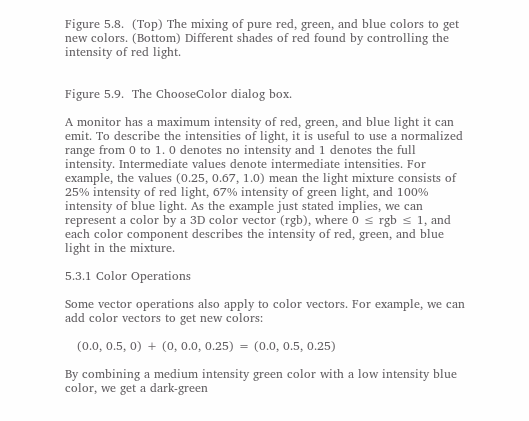Figure 5.8.  (Top) The mixing of pure red, green, and blue colors to get new colors. (Bottom) Different shades of red found by controlling the intensity of red light.


Figure 5.9.  The ChooseColor dialog box.

A monitor has a maximum intensity of red, green, and blue light it can emit. To describe the intensities of light, it is useful to use a normalized range from 0 to 1. 0 denotes no intensity and 1 denotes the full intensity. Intermediate values denote intermediate intensities. For example, the values (0.25, 0.67, 1.0) mean the light mixture consists of 25% intensity of red light, 67% intensity of green light, and 100% intensity of blue light. As the example just stated implies, we can represent a color by a 3D color vector (rgb), where 0 ≤ rgb ≤ 1, and each color component describes the intensity of red, green, and blue light in the mixture.

5.3.1 Color Operations

Some vector operations also apply to color vectors. For example, we can add color vectors to get new colors:

   (0.0, 0.5, 0) + (0, 0.0, 0.25) = (0.0, 0.5, 0.25)

By combining a medium intensity green color with a low intensity blue color, we get a dark-green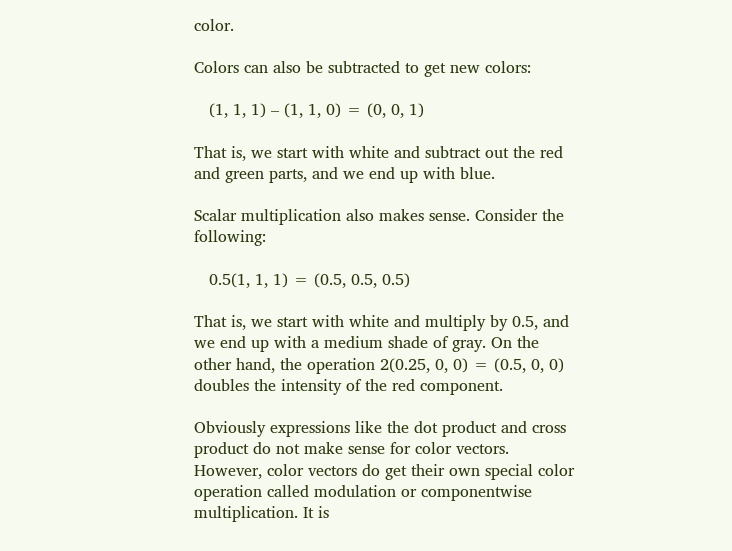color.

Colors can also be subtracted to get new colors:

   (1, 1, 1) – (1, 1, 0) = (0, 0, 1)

That is, we start with white and subtract out the red and green parts, and we end up with blue.

Scalar multiplication also makes sense. Consider the following:

   0.5(1, 1, 1) = (0.5, 0.5, 0.5)

That is, we start with white and multiply by 0.5, and we end up with a medium shade of gray. On the other hand, the operation 2(0.25, 0, 0) = (0.5, 0, 0) doubles the intensity of the red component.

Obviously expressions like the dot product and cross product do not make sense for color vectors. However, color vectors do get their own special color operation called modulation or componentwise multiplication. It is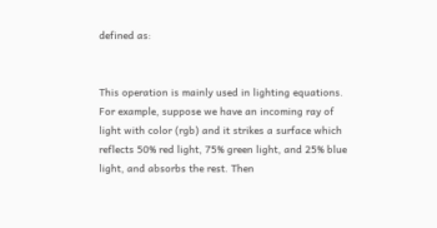defined as:


This operation is mainly used in lighting equations. For example, suppose we have an incoming ray of light with color (rgb) and it strikes a surface which reflects 50% red light, 75% green light, and 25% blue light, and absorbs the rest. Then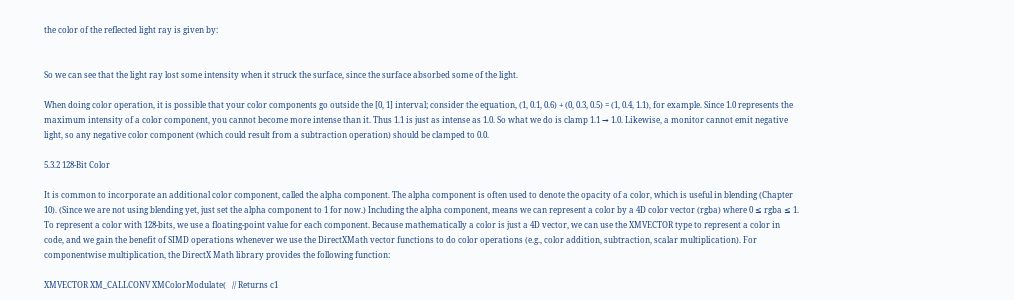the color of the reflected light ray is given by:


So we can see that the light ray lost some intensity when it struck the surface, since the surface absorbed some of the light.

When doing color operation, it is possible that your color components go outside the [0, 1] interval; consider the equation, (1, 0.1, 0.6) + (0, 0.3, 0.5) = (1, 0.4, 1.1), for example. Since 1.0 represents the maximum intensity of a color component, you cannot become more intense than it. Thus 1.1 is just as intense as 1.0. So what we do is clamp 1.1 → 1.0. Likewise, a monitor cannot emit negative light, so any negative color component (which could result from a subtraction operation) should be clamped to 0.0.

5.3.2 128-Bit Color

It is common to incorporate an additional color component, called the alpha component. The alpha component is often used to denote the opacity of a color, which is useful in blending (Chapter 10). (Since we are not using blending yet, just set the alpha component to 1 for now.) Including the alpha component, means we can represent a color by a 4D color vector (rgba) where 0 ≤ rgba ≤ 1. To represent a color with 128-bits, we use a floating-point value for each component. Because mathematically a color is just a 4D vector, we can use the XMVECTOR type to represent a color in code, and we gain the benefit of SIMD operations whenever we use the DirectXMath vector functions to do color operations (e.g., color addition, subtraction, scalar multiplication). For componentwise multiplication, the DirectX Math library provides the following function:

XMVECTOR XM_CALLCONV XMColorModulate(   // Returns c1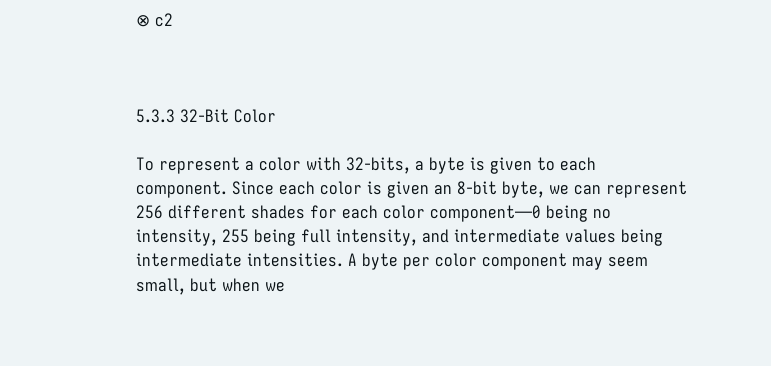⊗ c2



5.3.3 32-Bit Color

To represent a color with 32-bits, a byte is given to each component. Since each color is given an 8-bit byte, we can represent 256 different shades for each color component—0 being no intensity, 255 being full intensity, and intermediate values being intermediate intensities. A byte per color component may seem small, but when we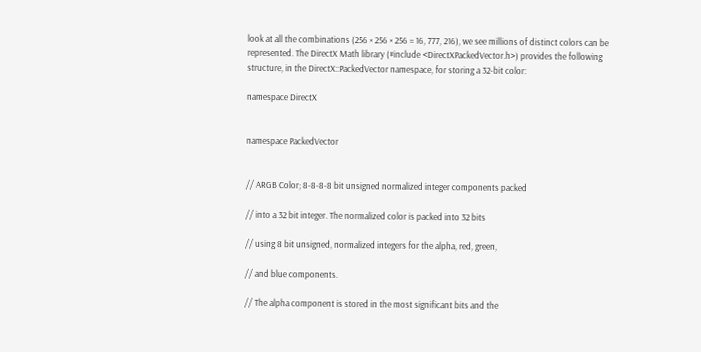look at all the combinations (256 × 256 × 256 = 16, 777, 216), we see millions of distinct colors can be represented. The DirectX Math library (#include <DirectXPackedVector.h>) provides the following structure, in the DirectX::PackedVector namespace, for storing a 32-bit color:

namespace DirectX


namespace PackedVector


// ARGB Color; 8-8-8-8 bit unsigned normalized integer components packed

// into a 32 bit integer. The normalized color is packed into 32 bits

// using 8 bit unsigned, normalized integers for the alpha, red, green,

// and blue components.

// The alpha component is stored in the most significant bits and the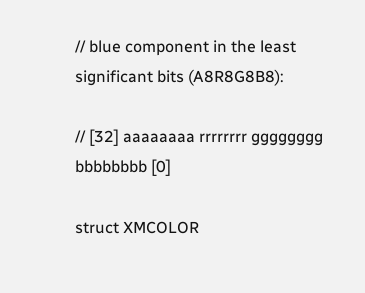// blue component in the least significant bits (A8R8G8B8):

// [32] aaaaaaaa rrrrrrrr gggggggg bbbbbbbb [0]

struct XMCOLOR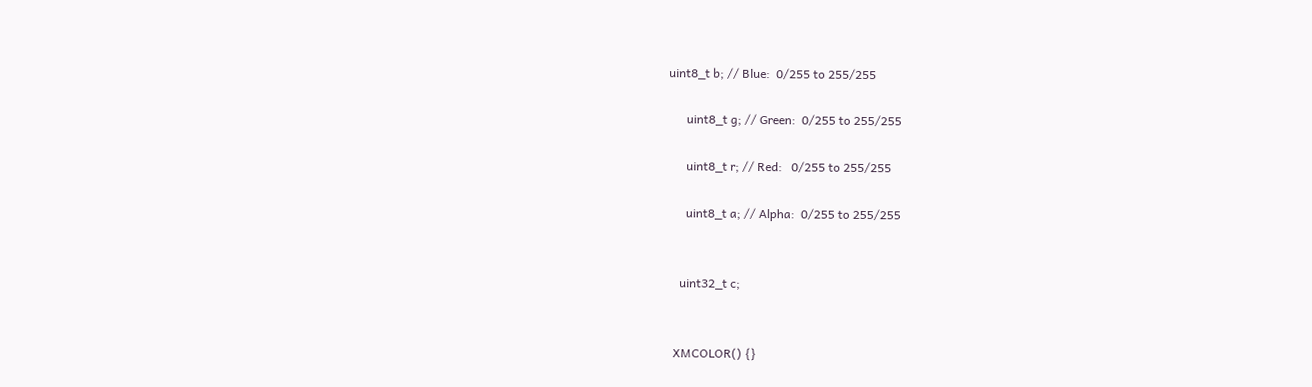uint8_t b; // Blue:  0/255 to 255/255

      uint8_t g; // Green:  0/255 to 255/255

      uint8_t r; // Red:   0/255 to 255/255

      uint8_t a; // Alpha:  0/255 to 255/255


    uint32_t c;


  XMCOLOR() {}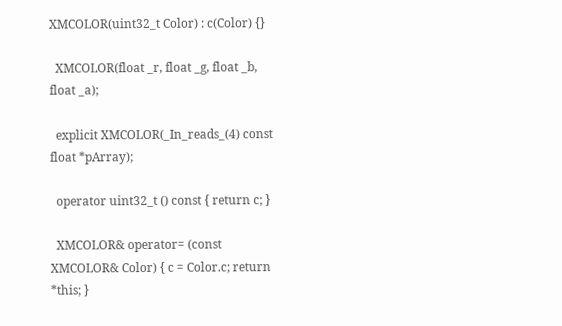XMCOLOR(uint32_t Color) : c(Color) {}

  XMCOLOR(float _r, float _g, float _b, float _a);

  explicit XMCOLOR(_In_reads_(4) const float *pArray);

  operator uint32_t () const { return c; }

  XMCOLOR& operator= (const XMCOLOR& Color) { c = Color.c; return *this; }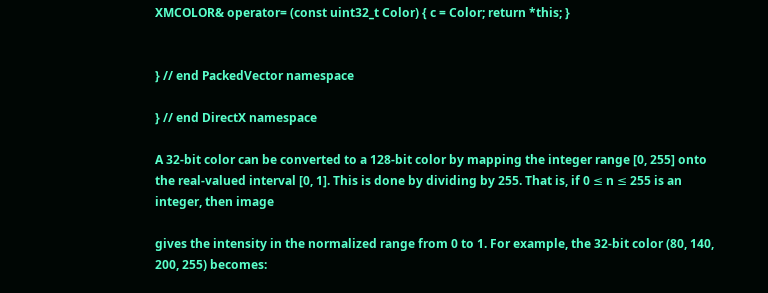XMCOLOR& operator= (const uint32_t Color) { c = Color; return *this; }


} // end PackedVector namespace

} // end DirectX namespace

A 32-bit color can be converted to a 128-bit color by mapping the integer range [0, 255] onto the real-valued interval [0, 1]. This is done by dividing by 255. That is, if 0 ≤ n ≤ 255 is an integer, then image

gives the intensity in the normalized range from 0 to 1. For example, the 32-bit color (80, 140, 200, 255) becomes: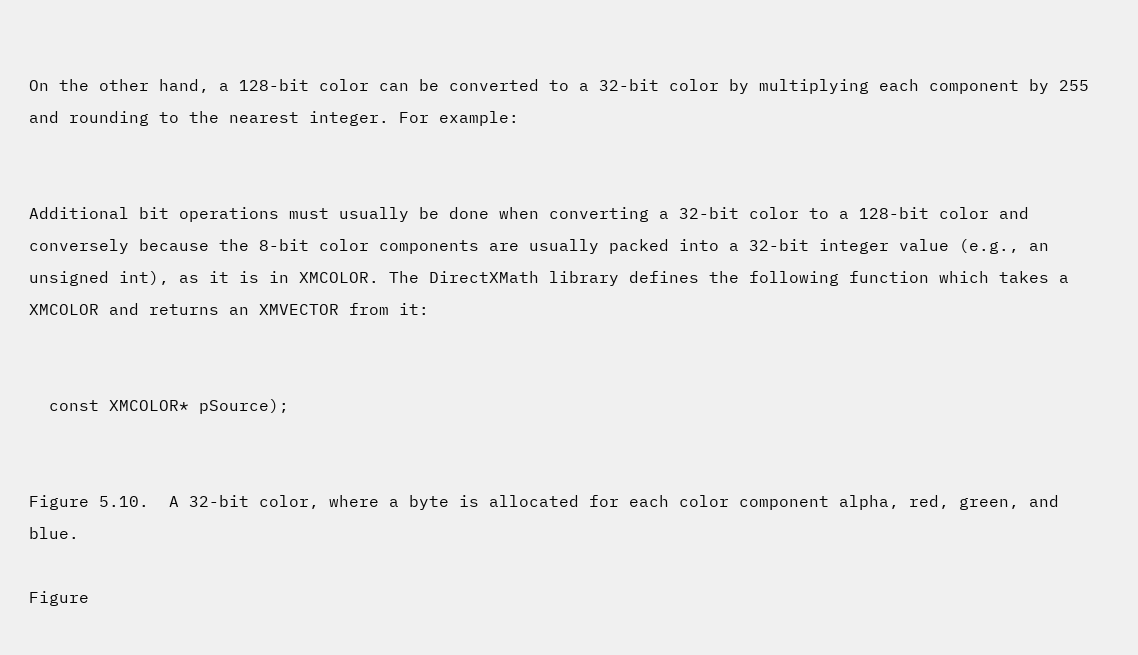On the other hand, a 128-bit color can be converted to a 32-bit color by multiplying each component by 255 and rounding to the nearest integer. For example:


Additional bit operations must usually be done when converting a 32-bit color to a 128-bit color and conversely because the 8-bit color components are usually packed into a 32-bit integer value (e.g., an unsigned int), as it is in XMCOLOR. The DirectXMath library defines the following function which takes a XMCOLOR and returns an XMVECTOR from it:


  const XMCOLOR* pSource);


Figure 5.10.  A 32-bit color, where a byte is allocated for each color component alpha, red, green, and blue.

Figure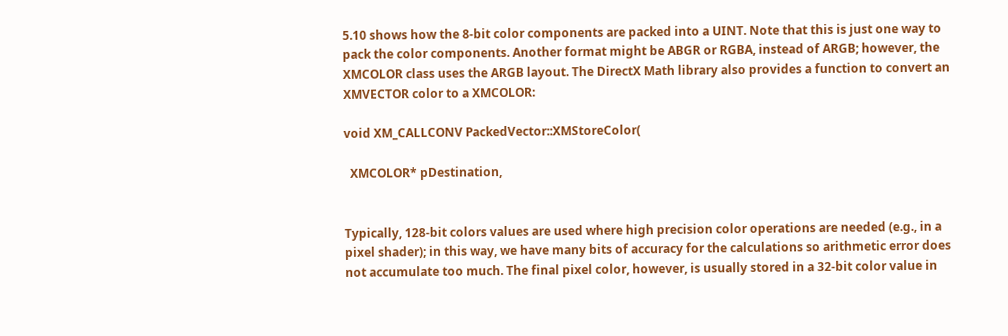5.10 shows how the 8-bit color components are packed into a UINT. Note that this is just one way to pack the color components. Another format might be ABGR or RGBA, instead of ARGB; however, the XMCOLOR class uses the ARGB layout. The DirectX Math library also provides a function to convert an XMVECTOR color to a XMCOLOR:

void XM_CALLCONV PackedVector::XMStoreColor(

  XMCOLOR* pDestination,


Typically, 128-bit colors values are used where high precision color operations are needed (e.g., in a pixel shader); in this way, we have many bits of accuracy for the calculations so arithmetic error does not accumulate too much. The final pixel color, however, is usually stored in a 32-bit color value in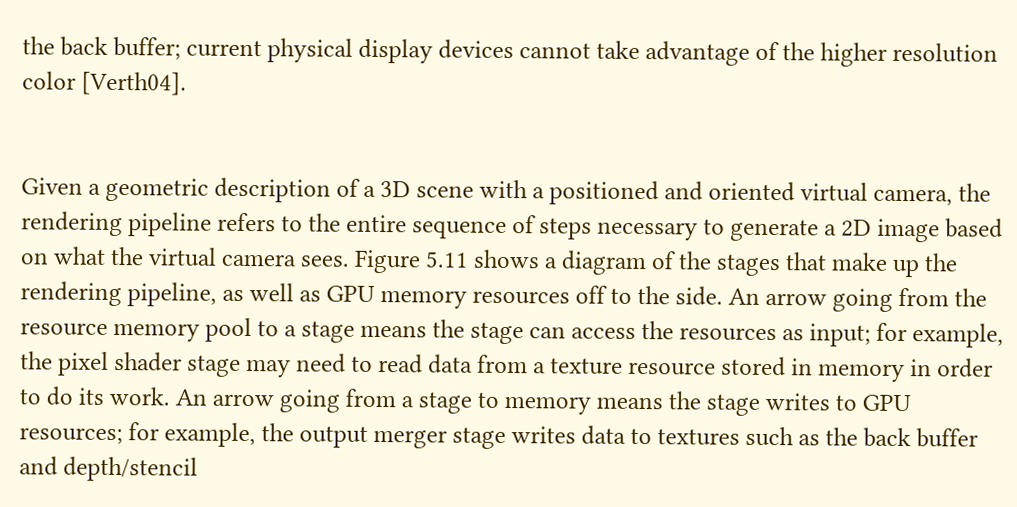the back buffer; current physical display devices cannot take advantage of the higher resolution color [Verth04].


Given a geometric description of a 3D scene with a positioned and oriented virtual camera, the rendering pipeline refers to the entire sequence of steps necessary to generate a 2D image based on what the virtual camera sees. Figure 5.11 shows a diagram of the stages that make up the rendering pipeline, as well as GPU memory resources off to the side. An arrow going from the resource memory pool to a stage means the stage can access the resources as input; for example, the pixel shader stage may need to read data from a texture resource stored in memory in order to do its work. An arrow going from a stage to memory means the stage writes to GPU resources; for example, the output merger stage writes data to textures such as the back buffer and depth/stencil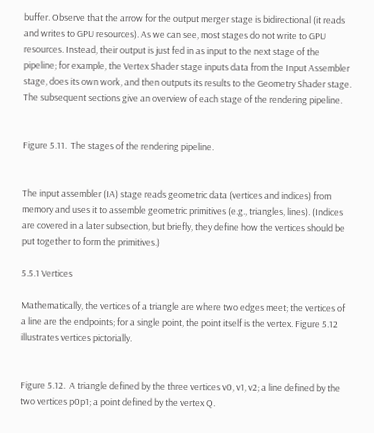buffer. Observe that the arrow for the output merger stage is bidirectional (it reads and writes to GPU resources). As we can see, most stages do not write to GPU resources. Instead, their output is just fed in as input to the next stage of the pipeline; for example, the Vertex Shader stage inputs data from the Input Assembler stage, does its own work, and then outputs its results to the Geometry Shader stage. The subsequent sections give an overview of each stage of the rendering pipeline.


Figure 5.11.  The stages of the rendering pipeline.


The input assembler (IA) stage reads geometric data (vertices and indices) from memory and uses it to assemble geometric primitives (e.g., triangles, lines). (Indices are covered in a later subsection, but briefly, they define how the vertices should be put together to form the primitives.)

5.5.1 Vertices

Mathematically, the vertices of a triangle are where two edges meet; the vertices of a line are the endpoints; for a single point, the point itself is the vertex. Figure 5.12 illustrates vertices pictorially.


Figure 5.12.  A triangle defined by the three vertices v0, v1, v2; a line defined by the two vertices p0p1; a point defined by the vertex Q.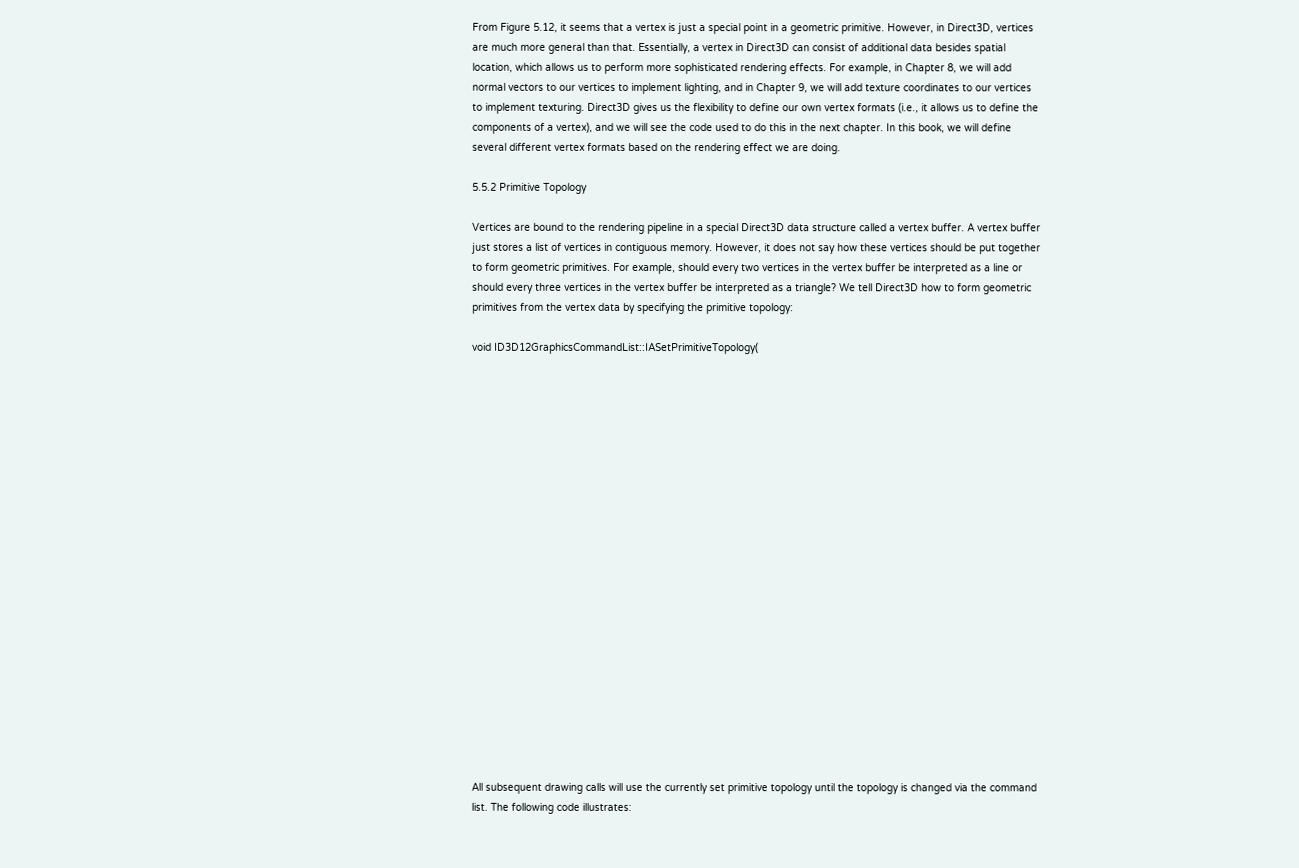From Figure 5.12, it seems that a vertex is just a special point in a geometric primitive. However, in Direct3D, vertices are much more general than that. Essentially, a vertex in Direct3D can consist of additional data besides spatial location, which allows us to perform more sophisticated rendering effects. For example, in Chapter 8, we will add normal vectors to our vertices to implement lighting, and in Chapter 9, we will add texture coordinates to our vertices to implement texturing. Direct3D gives us the flexibility to define our own vertex formats (i.e., it allows us to define the components of a vertex), and we will see the code used to do this in the next chapter. In this book, we will define several different vertex formats based on the rendering effect we are doing.

5.5.2 Primitive Topology

Vertices are bound to the rendering pipeline in a special Direct3D data structure called a vertex buffer. A vertex buffer just stores a list of vertices in contiguous memory. However, it does not say how these vertices should be put together to form geometric primitives. For example, should every two vertices in the vertex buffer be interpreted as a line or should every three vertices in the vertex buffer be interpreted as a triangle? We tell Direct3D how to form geometric primitives from the vertex data by specifying the primitive topology:

void ID3D12GraphicsCommandList::IASetPrimitiveTopology(





















All subsequent drawing calls will use the currently set primitive topology until the topology is changed via the command list. The following code illustrates: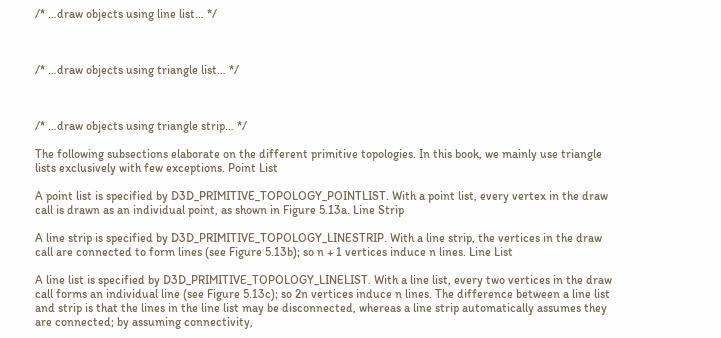/* …draw objects using line list… */



/* …draw objects using triangle list… */



/* …draw objects using triangle strip… */

The following subsections elaborate on the different primitive topologies. In this book, we mainly use triangle lists exclusively with few exceptions. Point List

A point list is specified by D3D_PRIMITIVE_TOPOLOGY_POINTLIST. With a point list, every vertex in the draw call is drawn as an individual point, as shown in Figure 5.13a. Line Strip

A line strip is specified by D3D_PRIMITIVE_TOPOLOGY_LINESTRIP. With a line strip, the vertices in the draw call are connected to form lines (see Figure 5.13b); so n + 1 vertices induce n lines. Line List

A line list is specified by D3D_PRIMITIVE_TOPOLOGY_LINELIST. With a line list, every two vertices in the draw call forms an individual line (see Figure 5.13c); so 2n vertices induce n lines. The difference between a line list and strip is that the lines in the line list may be disconnected, whereas a line strip automatically assumes they are connected; by assuming connectivity,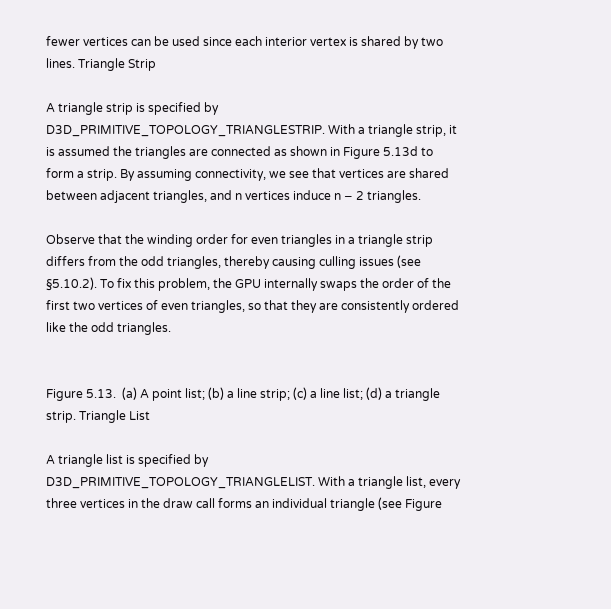fewer vertices can be used since each interior vertex is shared by two lines. Triangle Strip

A triangle strip is specified by D3D_PRIMITIVE_TOPOLOGY_TRIANGLESTRIP. With a triangle strip, it is assumed the triangles are connected as shown in Figure 5.13d to form a strip. By assuming connectivity, we see that vertices are shared between adjacent triangles, and n vertices induce n − 2 triangles.

Observe that the winding order for even triangles in a triangle strip differs from the odd triangles, thereby causing culling issues (see §5.10.2). To fix this problem, the GPU internally swaps the order of the first two vertices of even triangles, so that they are consistently ordered like the odd triangles.


Figure 5.13.  (a) A point list; (b) a line strip; (c) a line list; (d) a triangle strip. Triangle List

A triangle list is specified by D3D_PRIMITIVE_TOPOLOGY_TRIANGLELIST. With a triangle list, every three vertices in the draw call forms an individual triangle (see Figure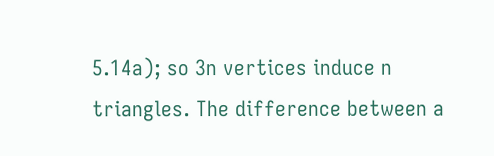5.14a); so 3n vertices induce n triangles. The difference between a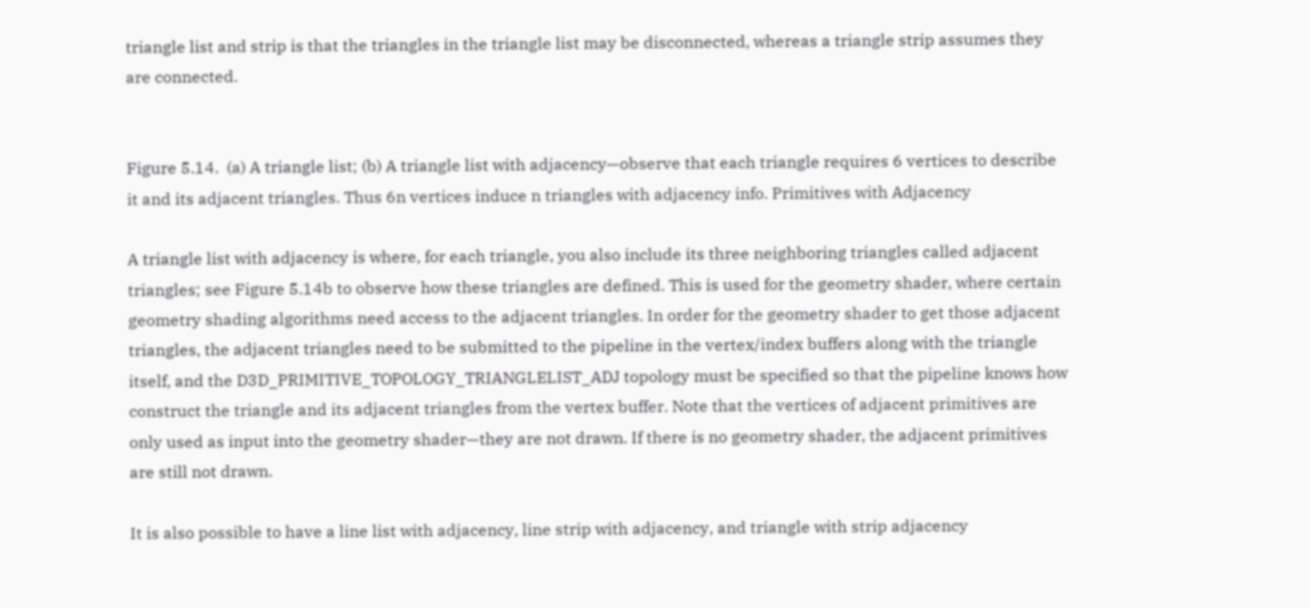triangle list and strip is that the triangles in the triangle list may be disconnected, whereas a triangle strip assumes they are connected.


Figure 5.14.  (a) A triangle list; (b) A triangle list with adjacency—observe that each triangle requires 6 vertices to describe it and its adjacent triangles. Thus 6n vertices induce n triangles with adjacency info. Primitives with Adjacency

A triangle list with adjacency is where, for each triangle, you also include its three neighboring triangles called adjacent triangles; see Figure 5.14b to observe how these triangles are defined. This is used for the geometry shader, where certain geometry shading algorithms need access to the adjacent triangles. In order for the geometry shader to get those adjacent triangles, the adjacent triangles need to be submitted to the pipeline in the vertex/index buffers along with the triangle itself, and the D3D_PRIMITIVE_TOPOLOGY_TRIANGLELIST_ADJ topology must be specified so that the pipeline knows how construct the triangle and its adjacent triangles from the vertex buffer. Note that the vertices of adjacent primitives are only used as input into the geometry shader—they are not drawn. If there is no geometry shader, the adjacent primitives are still not drawn.

It is also possible to have a line list with adjacency, line strip with adjacency, and triangle with strip adjacency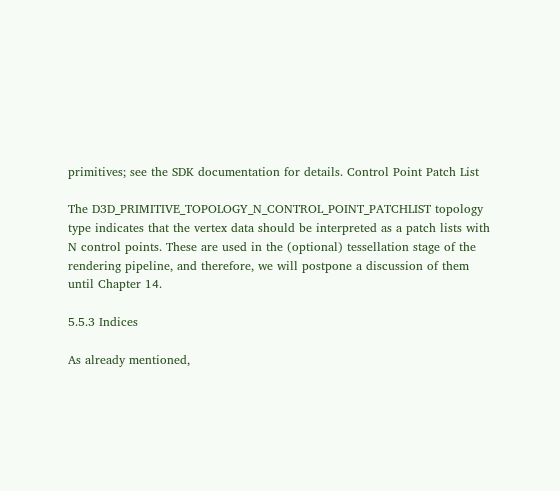primitives; see the SDK documentation for details. Control Point Patch List

The D3D_PRIMITIVE_TOPOLOGY_N_CONTROL_POINT_PATCHLIST topology type indicates that the vertex data should be interpreted as a patch lists with N control points. These are used in the (optional) tessellation stage of the rendering pipeline, and therefore, we will postpone a discussion of them until Chapter 14.

5.5.3 Indices

As already mentioned,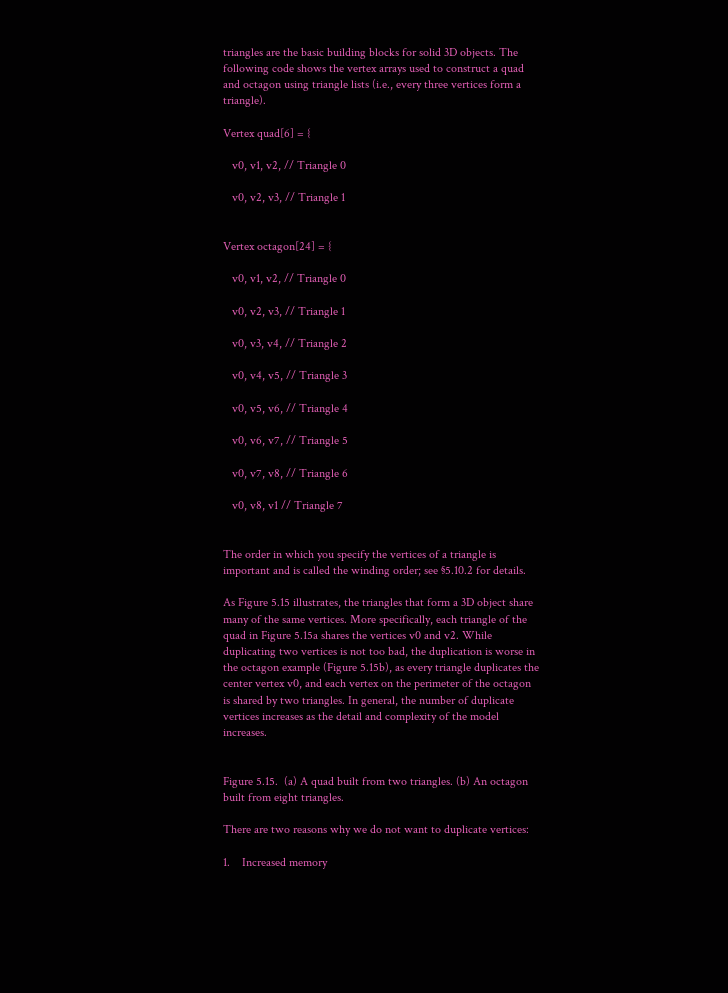triangles are the basic building blocks for solid 3D objects. The following code shows the vertex arrays used to construct a quad and octagon using triangle lists (i.e., every three vertices form a triangle).

Vertex quad[6] = {

   v0, v1, v2, // Triangle 0

   v0, v2, v3, // Triangle 1


Vertex octagon[24] = {

   v0, v1, v2, // Triangle 0

   v0, v2, v3, // Triangle 1

   v0, v3, v4, // Triangle 2

   v0, v4, v5, // Triangle 3

   v0, v5, v6, // Triangle 4

   v0, v6, v7, // Triangle 5

   v0, v7, v8, // Triangle 6

   v0, v8, v1 // Triangle 7


The order in which you specify the vertices of a triangle is important and is called the winding order; see §5.10.2 for details.

As Figure 5.15 illustrates, the triangles that form a 3D object share many of the same vertices. More specifically, each triangle of the quad in Figure 5.15a shares the vertices v0 and v2. While duplicating two vertices is not too bad, the duplication is worse in the octagon example (Figure 5.15b), as every triangle duplicates the center vertex v0, and each vertex on the perimeter of the octagon is shared by two triangles. In general, the number of duplicate vertices increases as the detail and complexity of the model increases.


Figure 5.15.  (a) A quad built from two triangles. (b) An octagon built from eight triangles.

There are two reasons why we do not want to duplicate vertices:

1.    Increased memory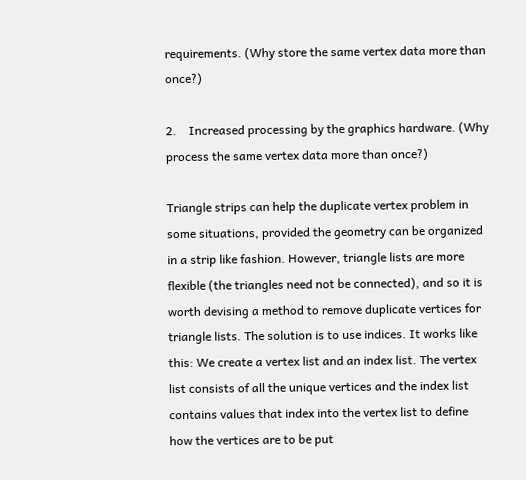requirements. (Why store the same vertex data more than once?)

2.    Increased processing by the graphics hardware. (Why process the same vertex data more than once?)

Triangle strips can help the duplicate vertex problem in some situations, provided the geometry can be organized in a strip like fashion. However, triangle lists are more flexible (the triangles need not be connected), and so it is worth devising a method to remove duplicate vertices for triangle lists. The solution is to use indices. It works like this: We create a vertex list and an index list. The vertex list consists of all the unique vertices and the index list contains values that index into the vertex list to define how the vertices are to be put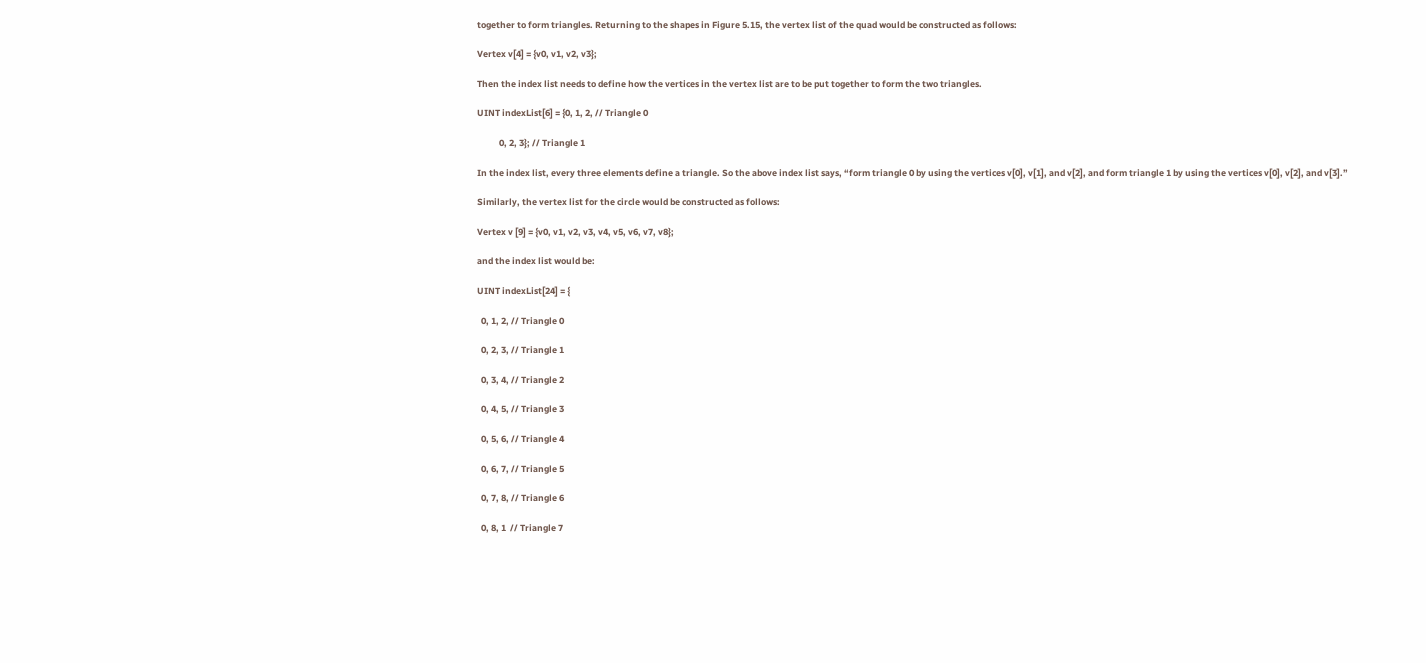together to form triangles. Returning to the shapes in Figure 5.15, the vertex list of the quad would be constructed as follows:

Vertex v[4] = {v0, v1, v2, v3};

Then the index list needs to define how the vertices in the vertex list are to be put together to form the two triangles.

UINT indexList[6] = {0, 1, 2, // Triangle 0

           0, 2, 3}; // Triangle 1

In the index list, every three elements define a triangle. So the above index list says, “form triangle 0 by using the vertices v[0], v[1], and v[2], and form triangle 1 by using the vertices v[0], v[2], and v[3].”

Similarly, the vertex list for the circle would be constructed as follows:

Vertex v [9] = {v0, v1, v2, v3, v4, v5, v6, v7, v8};

and the index list would be:

UINT indexList[24] = {

  0, 1, 2, // Triangle 0

  0, 2, 3, // Triangle 1

  0, 3, 4, // Triangle 2

  0, 4, 5, // Triangle 3

  0, 5, 6, // Triangle 4

  0, 6, 7, // Triangle 5

  0, 7, 8, // Triangle 6

  0, 8, 1  // Triangle 7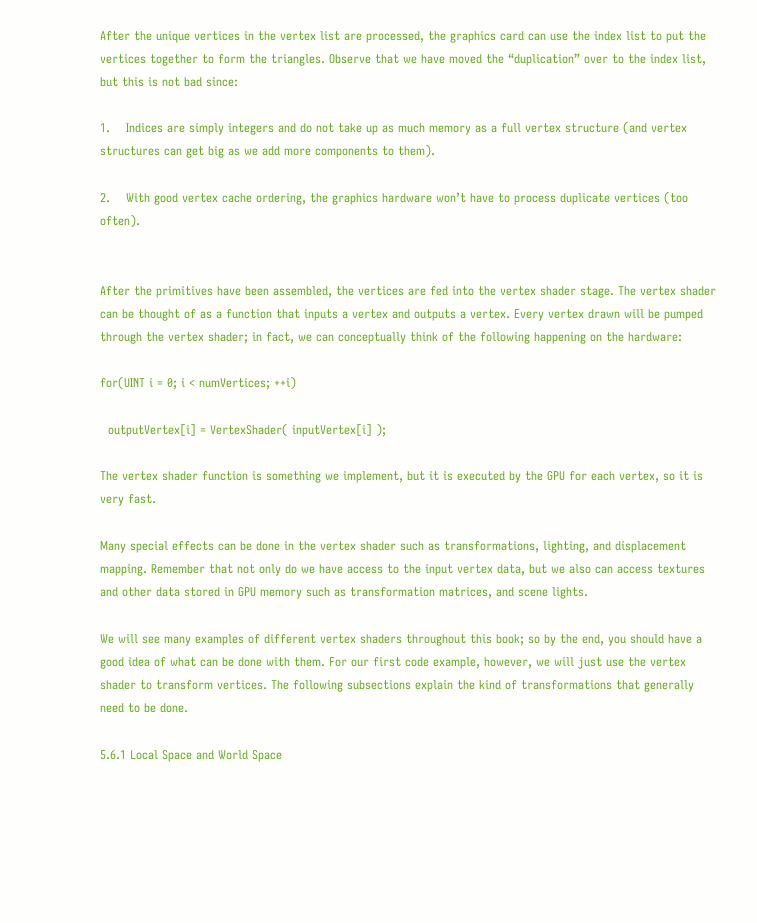After the unique vertices in the vertex list are processed, the graphics card can use the index list to put the vertices together to form the triangles. Observe that we have moved the “duplication” over to the index list, but this is not bad since:

1.    Indices are simply integers and do not take up as much memory as a full vertex structure (and vertex structures can get big as we add more components to them).

2.    With good vertex cache ordering, the graphics hardware won’t have to process duplicate vertices (too often).


After the primitives have been assembled, the vertices are fed into the vertex shader stage. The vertex shader can be thought of as a function that inputs a vertex and outputs a vertex. Every vertex drawn will be pumped through the vertex shader; in fact, we can conceptually think of the following happening on the hardware:

for(UINT i = 0; i < numVertices; ++i)

  outputVertex[i] = VertexShader( inputVertex[i] );

The vertex shader function is something we implement, but it is executed by the GPU for each vertex, so it is very fast.

Many special effects can be done in the vertex shader such as transformations, lighting, and displacement mapping. Remember that not only do we have access to the input vertex data, but we also can access textures and other data stored in GPU memory such as transformation matrices, and scene lights.

We will see many examples of different vertex shaders throughout this book; so by the end, you should have a good idea of what can be done with them. For our first code example, however, we will just use the vertex shader to transform vertices. The following subsections explain the kind of transformations that generally need to be done.

5.6.1 Local Space and World Space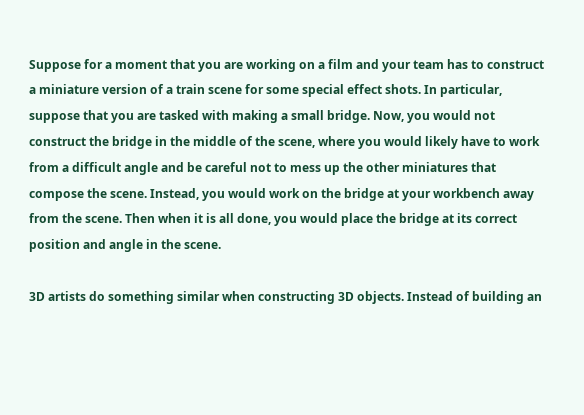Suppose for a moment that you are working on a film and your team has to construct a miniature version of a train scene for some special effect shots. In particular, suppose that you are tasked with making a small bridge. Now, you would not construct the bridge in the middle of the scene, where you would likely have to work from a difficult angle and be careful not to mess up the other miniatures that compose the scene. Instead, you would work on the bridge at your workbench away from the scene. Then when it is all done, you would place the bridge at its correct position and angle in the scene.

3D artists do something similar when constructing 3D objects. Instead of building an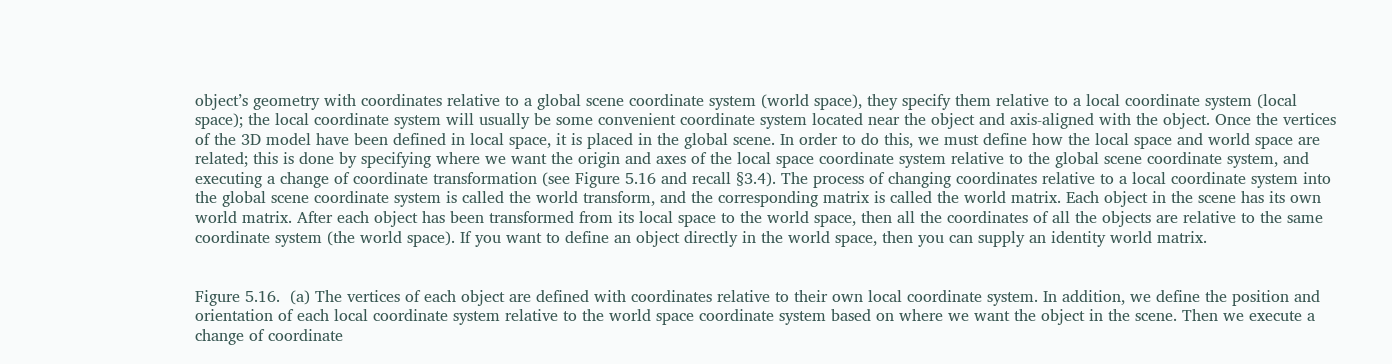object’s geometry with coordinates relative to a global scene coordinate system (world space), they specify them relative to a local coordinate system (local space); the local coordinate system will usually be some convenient coordinate system located near the object and axis-aligned with the object. Once the vertices of the 3D model have been defined in local space, it is placed in the global scene. In order to do this, we must define how the local space and world space are related; this is done by specifying where we want the origin and axes of the local space coordinate system relative to the global scene coordinate system, and executing a change of coordinate transformation (see Figure 5.16 and recall §3.4). The process of changing coordinates relative to a local coordinate system into the global scene coordinate system is called the world transform, and the corresponding matrix is called the world matrix. Each object in the scene has its own world matrix. After each object has been transformed from its local space to the world space, then all the coordinates of all the objects are relative to the same coordinate system (the world space). If you want to define an object directly in the world space, then you can supply an identity world matrix.


Figure 5.16.  (a) The vertices of each object are defined with coordinates relative to their own local coordinate system. In addition, we define the position and orientation of each local coordinate system relative to the world space coordinate system based on where we want the object in the scene. Then we execute a change of coordinate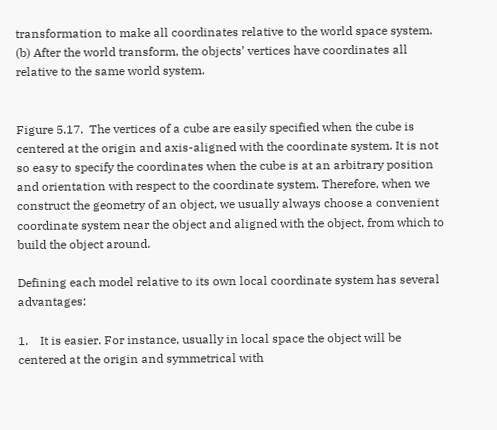transformation to make all coordinates relative to the world space system. (b) After the world transform, the objects’ vertices have coordinates all relative to the same world system.


Figure 5.17.  The vertices of a cube are easily specified when the cube is centered at the origin and axis-aligned with the coordinate system. It is not so easy to specify the coordinates when the cube is at an arbitrary position and orientation with respect to the coordinate system. Therefore, when we construct the geometry of an object, we usually always choose a convenient coordinate system near the object and aligned with the object, from which to build the object around.

Defining each model relative to its own local coordinate system has several advantages:

1.    It is easier. For instance, usually in local space the object will be centered at the origin and symmetrical with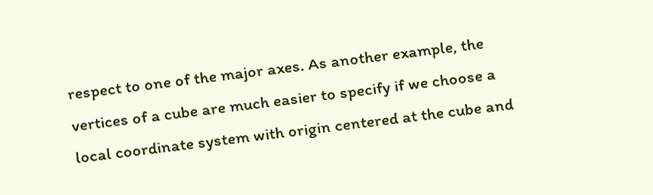respect to one of the major axes. As another example, the vertices of a cube are much easier to specify if we choose a local coordinate system with origin centered at the cube and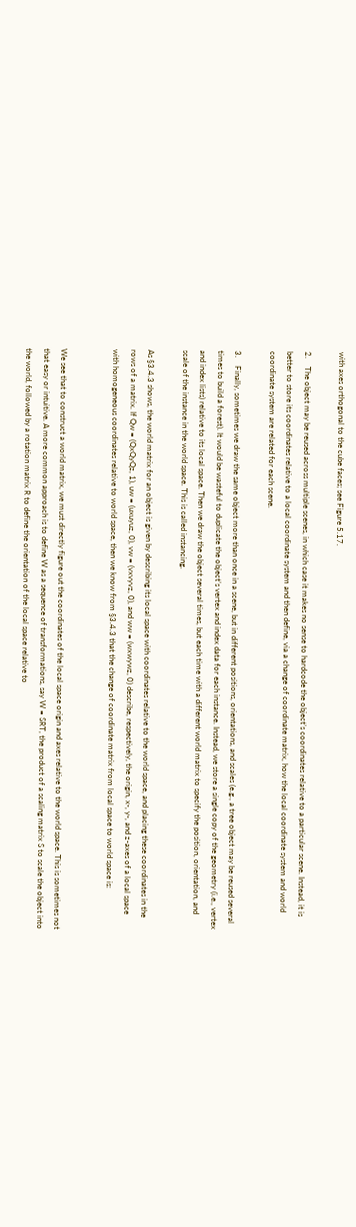with axes orthogonal to the cube faces; see Figure 5.17.

2.    The object may be reused across multiple scenes, in which case it makes no sense to hardcode the object’s coordinates relative to a particular scene. Instead, it is better to store its coordinates relative to a local coordinate system and then define, via a change of coordinate matrix, how the local coordinate system and world coordinate system are related for each scene.

3.    Finally, sometimes we draw the same object more than once in a scene, but in different positions, orientations, and scales (e.g., a tree object may be reused several times to build a forest). It would be wasteful to duplicate the object’s vertex and index data for each instance. Instead, we store a single copy of the geometry (i.e., vertex and index lists) relative to its local space. Then we draw the object several times, but each time with a different world matrix to specify the position, orientation, and scale of the instance in the world space. This is called instancing.

As §3.4.3 shows, the world matrix for an object is given by describing its local space with coordinates relative to the world space, and placing these coordinates in the rows of a matrix. If Qw = (QxQyQz, 1), uw = (uxuyuz, 0), vw = (vxvyvz, 0), and ww = (wxwywz, 0) describe, respectively, the origin, x-, y-, and z-axes of a local space with homogeneous coordinates relative to world space, then we know from §3.4.3 that the change of coordinate matrix from local space to world space is:


We see that to construct a world matrix, we must directly figure out the coordinates of the local space origin and axes relative to the world space. This is sometimes not that easy or intuitive. A more common approach is to define W as a sequence of transformations, say W = SRT, the product of a scaling matrix S to scale the object into the world, followed by a rotation matrix R to define the orientation of the local space relative to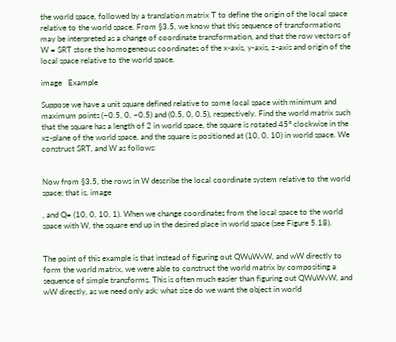the world space, followed by a translation matrix T to define the origin of the local space relative to the world space. From §3.5, we know that this sequence of transformations may be interpreted as a change of coordinate transformation, and that the row vectors of W = SRT store the homogeneous coordinates of the x-axis, y-axis, z-axis and origin of the local space relative to the world space.

image   Example

Suppose we have a unit square defined relative to some local space with minimum and maximum points (−0.5, 0, −0.5) and (0.5, 0, 0.5), respectively. Find the world matrix such that the square has a length of 2 in world space, the square is rotated 45° clockwise in the xz-plane of the world space, and the square is positioned at (10, 0, 10) in world space. We construct SRT, and W as follows:


Now from §3.5, the rows in W describe the local coordinate system relative to the world space; that is, image

, and Q= (10, 0, 10, 1). When we change coordinates from the local space to the world space with W, the square end up in the desired place in world space (see Figure 5.18).


The point of this example is that instead of figuring out QWuWvW, and wW directly to form the world matrix, we were able to construct the world matrix by compositing a sequence of simple transforms. This is often much easier than figuring out QWuWvW, and wW directly, as we need only ask: what size do we want the object in world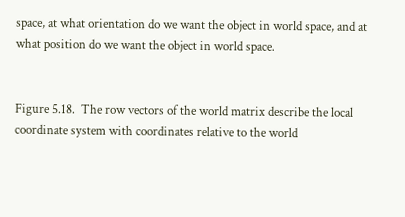space, at what orientation do we want the object in world space, and at what position do we want the object in world space.


Figure 5.18.  The row vectors of the world matrix describe the local coordinate system with coordinates relative to the world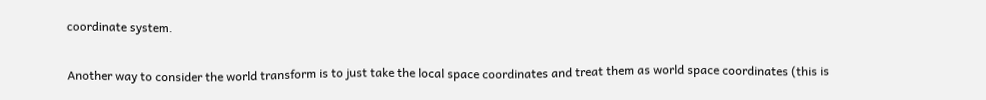coordinate system.

Another way to consider the world transform is to just take the local space coordinates and treat them as world space coordinates (this is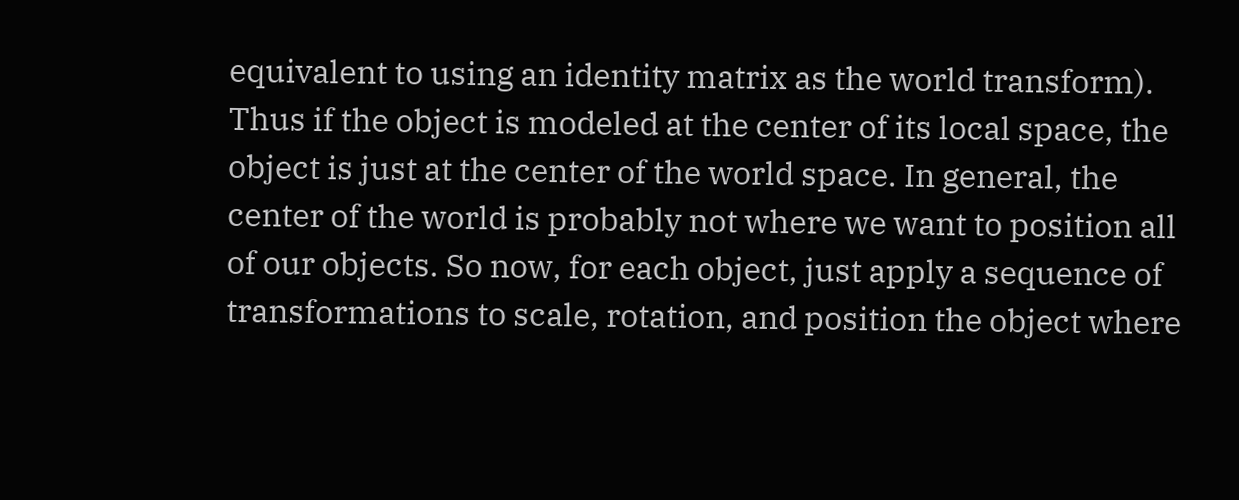equivalent to using an identity matrix as the world transform). Thus if the object is modeled at the center of its local space, the object is just at the center of the world space. In general, the center of the world is probably not where we want to position all of our objects. So now, for each object, just apply a sequence of transformations to scale, rotation, and position the object where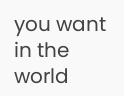you want in the world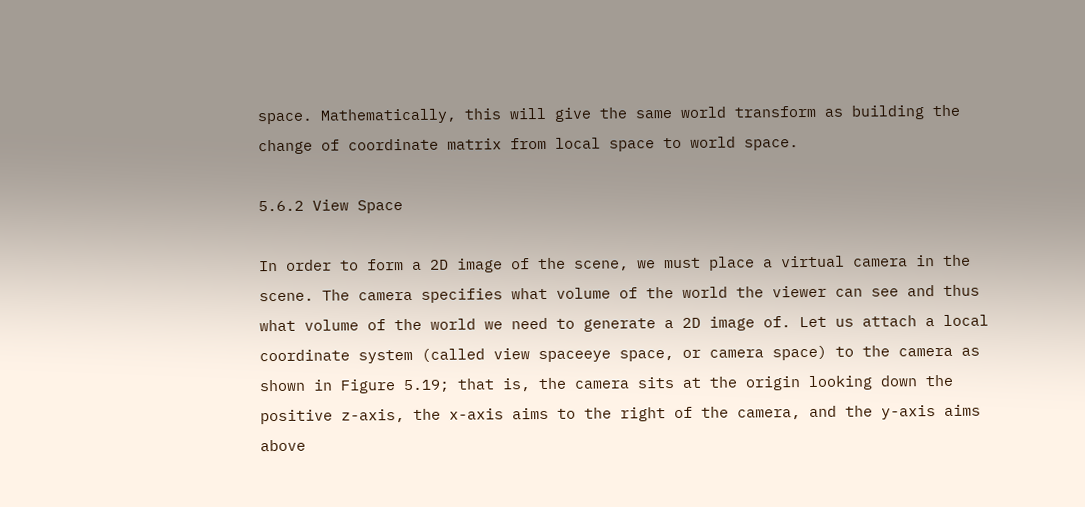space. Mathematically, this will give the same world transform as building the change of coordinate matrix from local space to world space.

5.6.2 View Space

In order to form a 2D image of the scene, we must place a virtual camera in the scene. The camera specifies what volume of the world the viewer can see and thus what volume of the world we need to generate a 2D image of. Let us attach a local coordinate system (called view spaceeye space, or camera space) to the camera as shown in Figure 5.19; that is, the camera sits at the origin looking down the positive z-axis, the x-axis aims to the right of the camera, and the y-axis aims above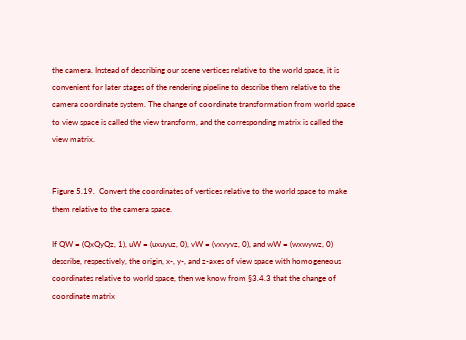the camera. Instead of describing our scene vertices relative to the world space, it is convenient for later stages of the rendering pipeline to describe them relative to the camera coordinate system. The change of coordinate transformation from world space to view space is called the view transform, and the corresponding matrix is called the view matrix.


Figure 5.19.  Convert the coordinates of vertices relative to the world space to make them relative to the camera space.

If QW = (QxQyQz, 1), uW = (uxuyuz, 0), vW = (vxvyvz, 0), and wW = (wxwywz, 0) describe, respectively, the origin, x-, y-, and z-axes of view space with homogeneous coordinates relative to world space, then we know from §3.4.3 that the change of coordinate matrix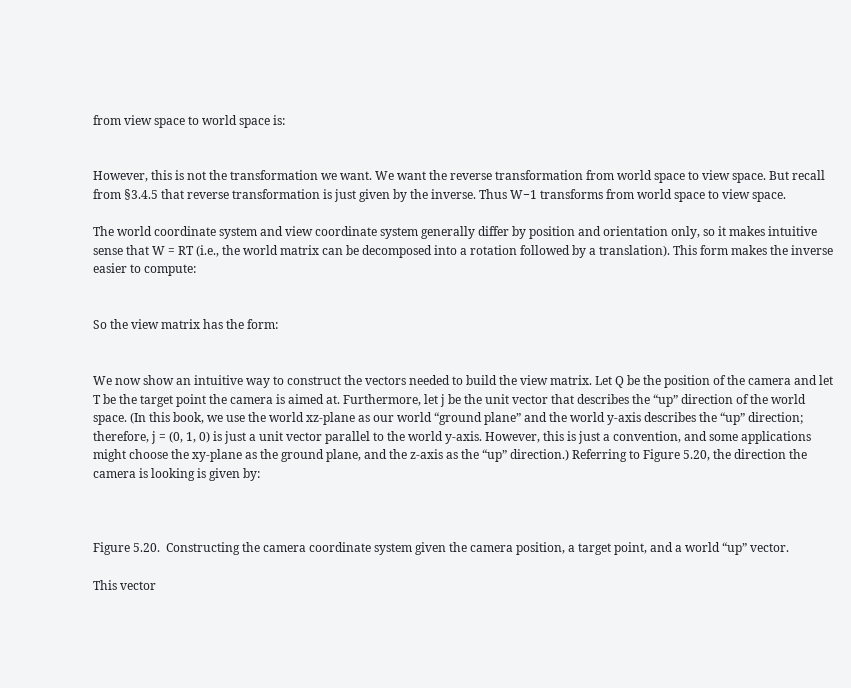from view space to world space is:


However, this is not the transformation we want. We want the reverse transformation from world space to view space. But recall from §3.4.5 that reverse transformation is just given by the inverse. Thus W−1 transforms from world space to view space.

The world coordinate system and view coordinate system generally differ by position and orientation only, so it makes intuitive sense that W = RT (i.e., the world matrix can be decomposed into a rotation followed by a translation). This form makes the inverse easier to compute:


So the view matrix has the form:


We now show an intuitive way to construct the vectors needed to build the view matrix. Let Q be the position of the camera and let T be the target point the camera is aimed at. Furthermore, let j be the unit vector that describes the “up” direction of the world space. (In this book, we use the world xz-plane as our world “ground plane” and the world y-axis describes the “up” direction; therefore, j = (0, 1, 0) is just a unit vector parallel to the world y-axis. However, this is just a convention, and some applications might choose the xy-plane as the ground plane, and the z-axis as the “up” direction.) Referring to Figure 5.20, the direction the camera is looking is given by:



Figure 5.20.  Constructing the camera coordinate system given the camera position, a target point, and a world “up” vector.

This vector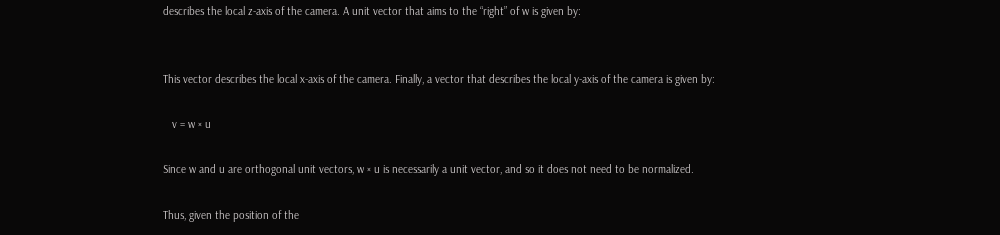describes the local z-axis of the camera. A unit vector that aims to the “right” of w is given by:


This vector describes the local x-axis of the camera. Finally, a vector that describes the local y-axis of the camera is given by:

   v = w × u

Since w and u are orthogonal unit vectors, w × u is necessarily a unit vector, and so it does not need to be normalized.

Thus, given the position of the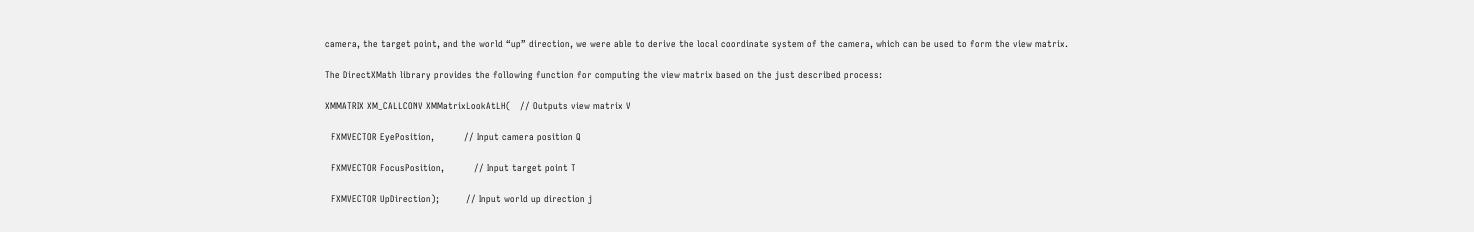camera, the target point, and the world “up” direction, we were able to derive the local coordinate system of the camera, which can be used to form the view matrix.

The DirectXMath library provides the following function for computing the view matrix based on the just described process:

XMMATRIX XM_CALLCONV XMMatrixLookAtLH(   // Outputs view matrix V

  FXMVECTOR EyePosition,          // Input camera position Q

  FXMVECTOR FocusPosition,          // Input target point T

  FXMVECTOR UpDirection);         // Input world up direction j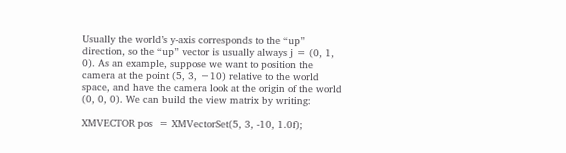Usually the world’s y-axis corresponds to the “up” direction, so the “up” vector is usually always j = (0, 1, 0). As an example, suppose we want to position the camera at the point (5, 3, −10) relative to the world space, and have the camera look at the origin of the world (0, 0, 0). We can build the view matrix by writing:

XMVECTOR pos  = XMVectorSet(5, 3, -10, 1.0f);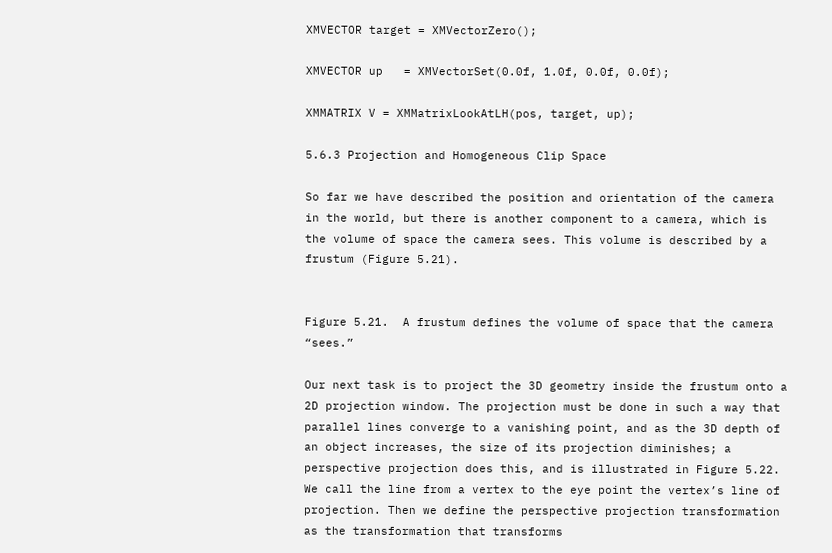XMVECTOR target = XMVectorZero();

XMVECTOR up   = XMVectorSet(0.0f, 1.0f, 0.0f, 0.0f);

XMMATRIX V = XMMatrixLookAtLH(pos, target, up);

5.6.3 Projection and Homogeneous Clip Space

So far we have described the position and orientation of the camera in the world, but there is another component to a camera, which is the volume of space the camera sees. This volume is described by a frustum (Figure 5.21).


Figure 5.21.  A frustum defines the volume of space that the camera “sees.”

Our next task is to project the 3D geometry inside the frustum onto a 2D projection window. The projection must be done in such a way that parallel lines converge to a vanishing point, and as the 3D depth of an object increases, the size of its projection diminishes; a perspective projection does this, and is illustrated in Figure 5.22. We call the line from a vertex to the eye point the vertex’s line of projection. Then we define the perspective projection transformation as the transformation that transforms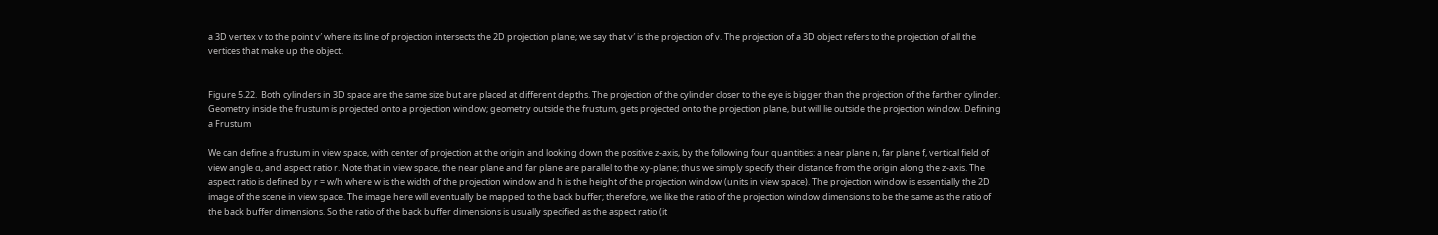a 3D vertex v to the point v′ where its line of projection intersects the 2D projection plane; we say that v′ is the projection of v. The projection of a 3D object refers to the projection of all the vertices that make up the object.


Figure 5.22.  Both cylinders in 3D space are the same size but are placed at different depths. The projection of the cylinder closer to the eye is bigger than the projection of the farther cylinder. Geometry inside the frustum is projected onto a projection window; geometry outside the frustum, gets projected onto the projection plane, but will lie outside the projection window. Defining a Frustum

We can define a frustum in view space, with center of projection at the origin and looking down the positive z-axis, by the following four quantities: a near plane n, far plane f, vertical field of view angle α, and aspect ratio r. Note that in view space, the near plane and far plane are parallel to the xy-plane; thus we simply specify their distance from the origin along the z-axis. The aspect ratio is defined by r = w/h where w is the width of the projection window and h is the height of the projection window (units in view space). The projection window is essentially the 2D image of the scene in view space. The image here will eventually be mapped to the back buffer; therefore, we like the ratio of the projection window dimensions to be the same as the ratio of the back buffer dimensions. So the ratio of the back buffer dimensions is usually specified as the aspect ratio (it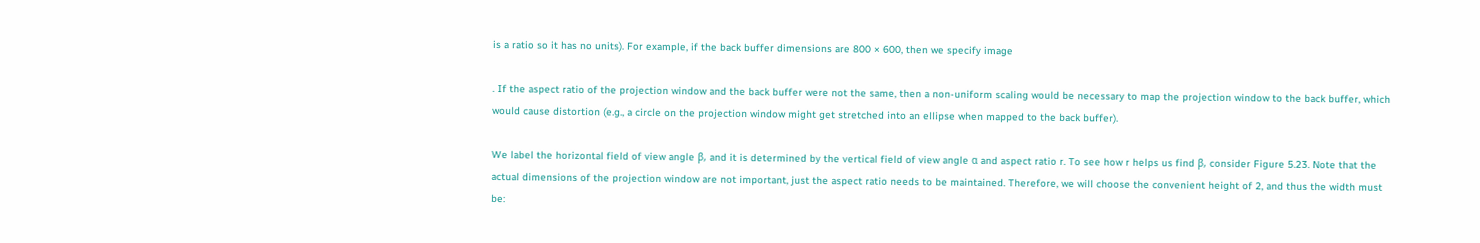is a ratio so it has no units). For example, if the back buffer dimensions are 800 × 600, then we specify image

. If the aspect ratio of the projection window and the back buffer were not the same, then a non-uniform scaling would be necessary to map the projection window to the back buffer, which would cause distortion (e.g., a circle on the projection window might get stretched into an ellipse when mapped to the back buffer).

We label the horizontal field of view angle β, and it is determined by the vertical field of view angle α and aspect ratio r. To see how r helps us find β, consider Figure 5.23. Note that the actual dimensions of the projection window are not important, just the aspect ratio needs to be maintained. Therefore, we will choose the convenient height of 2, and thus the width must be: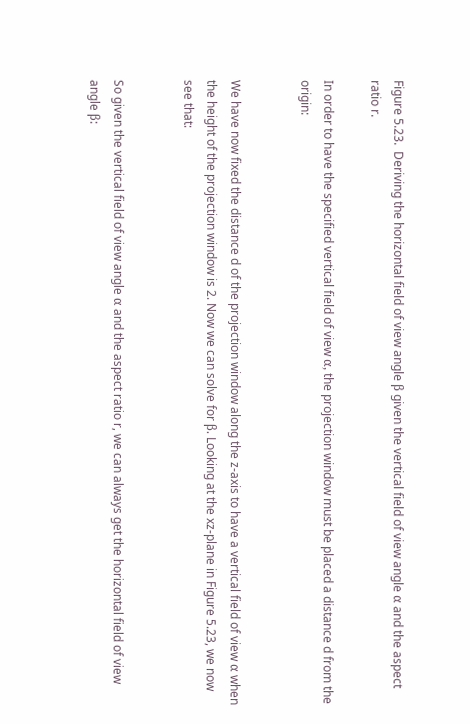Figure 5.23.  Deriving the horizontal field of view angle β given the vertical field of view angle α and the aspect ratio r.

In order to have the specified vertical field of view α, the projection window must be placed a distance d from the origin:


We have now fixed the distance d of the projection window along the z-axis to have a vertical field of view α when the height of the projection window is 2. Now we can solve for β. Looking at the xz-plane in Figure 5.23, we now see that:


So given the vertical field of view angle α and the aspect ratio r, we can always get the horizontal field of view angle β: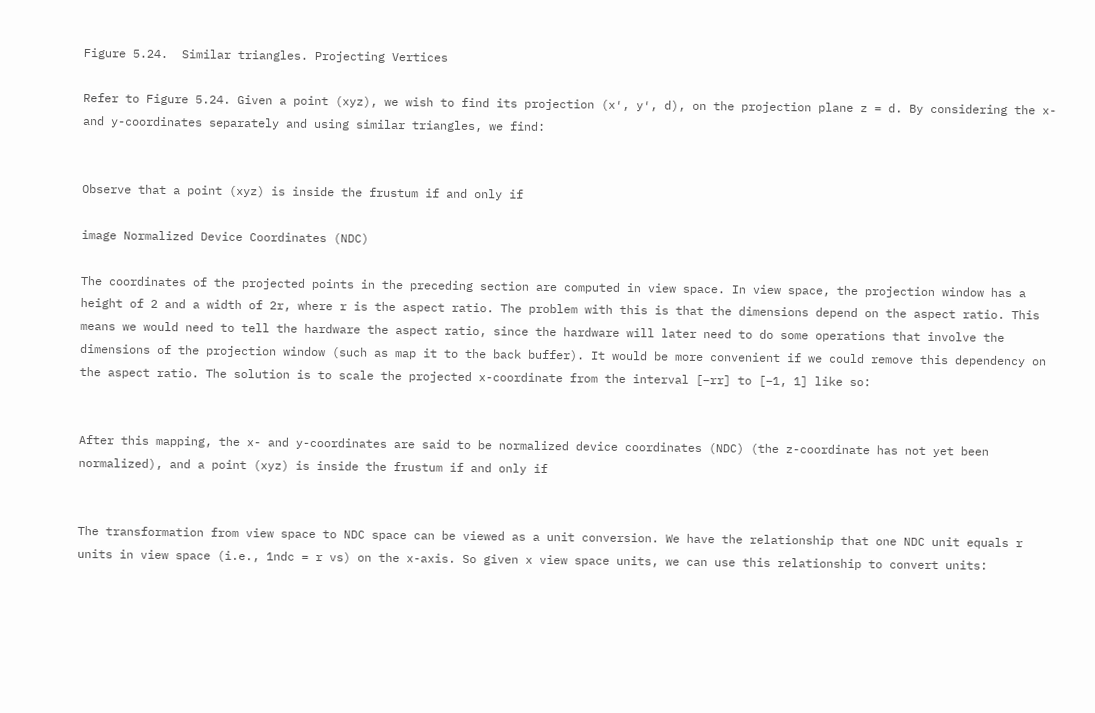Figure 5.24.  Similar triangles. Projecting Vertices

Refer to Figure 5.24. Given a point (xyz), we wish to find its projection (x′, y′, d), on the projection plane z = d. By considering the x- and y-coordinates separately and using similar triangles, we find:


Observe that a point (xyz) is inside the frustum if and only if

image Normalized Device Coordinates (NDC)

The coordinates of the projected points in the preceding section are computed in view space. In view space, the projection window has a height of 2 and a width of 2r, where r is the aspect ratio. The problem with this is that the dimensions depend on the aspect ratio. This means we would need to tell the hardware the aspect ratio, since the hardware will later need to do some operations that involve the dimensions of the projection window (such as map it to the back buffer). It would be more convenient if we could remove this dependency on the aspect ratio. The solution is to scale the projected x-coordinate from the interval [−rr] to [−1, 1] like so:


After this mapping, the x- and y-coordinates are said to be normalized device coordinates (NDC) (the z-coordinate has not yet been normalized), and a point (xyz) is inside the frustum if and only if


The transformation from view space to NDC space can be viewed as a unit conversion. We have the relationship that one NDC unit equals r units in view space (i.e., 1ndc = r vs) on the x-axis. So given x view space units, we can use this relationship to convert units: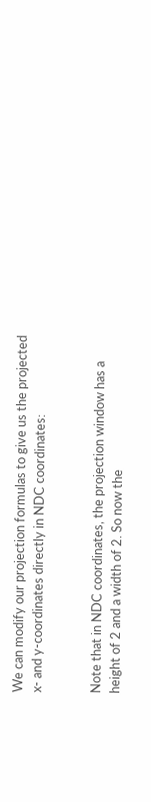We can modify our projection formulas to give us the projected x- and y-coordinates directly in NDC coordinates:


Note that in NDC coordinates, the projection window has a height of 2 and a width of 2. So now the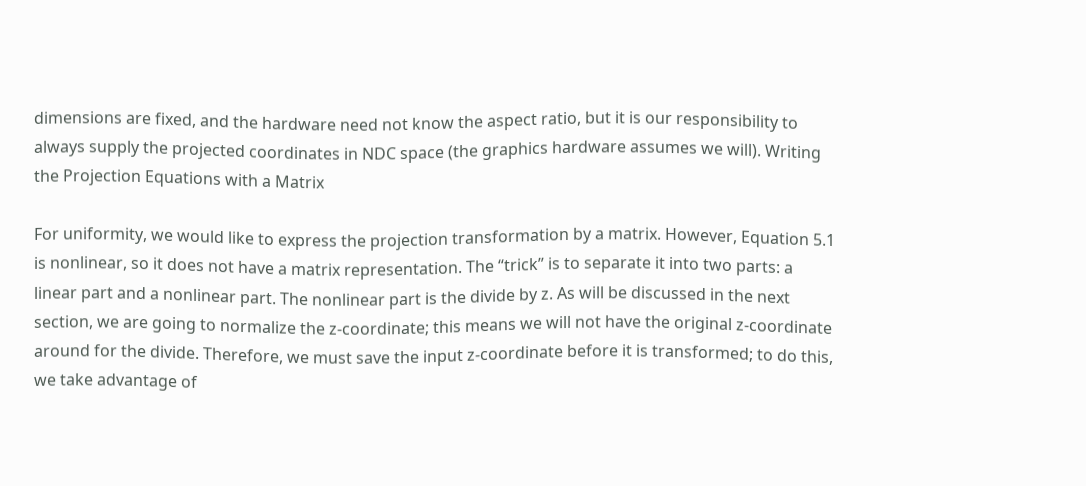dimensions are fixed, and the hardware need not know the aspect ratio, but it is our responsibility to always supply the projected coordinates in NDC space (the graphics hardware assumes we will). Writing the Projection Equations with a Matrix

For uniformity, we would like to express the projection transformation by a matrix. However, Equation 5.1 is nonlinear, so it does not have a matrix representation. The “trick” is to separate it into two parts: a linear part and a nonlinear part. The nonlinear part is the divide by z. As will be discussed in the next section, we are going to normalize the z-coordinate; this means we will not have the original z-coordinate around for the divide. Therefore, we must save the input z-coordinate before it is transformed; to do this, we take advantage of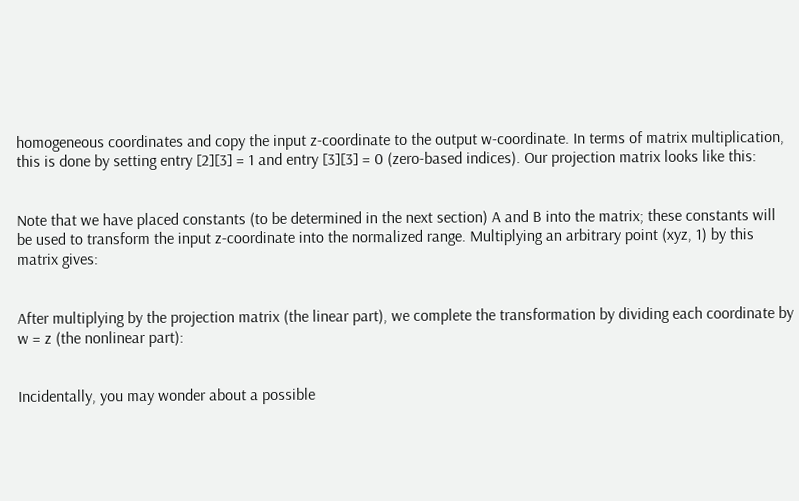homogeneous coordinates and copy the input z-coordinate to the output w-coordinate. In terms of matrix multiplication, this is done by setting entry [2][3] = 1 and entry [3][3] = 0 (zero-based indices). Our projection matrix looks like this:


Note that we have placed constants (to be determined in the next section) A and B into the matrix; these constants will be used to transform the input z-coordinate into the normalized range. Multiplying an arbitrary point (xyz, 1) by this matrix gives:


After multiplying by the projection matrix (the linear part), we complete the transformation by dividing each coordinate by w = z (the nonlinear part):


Incidentally, you may wonder about a possible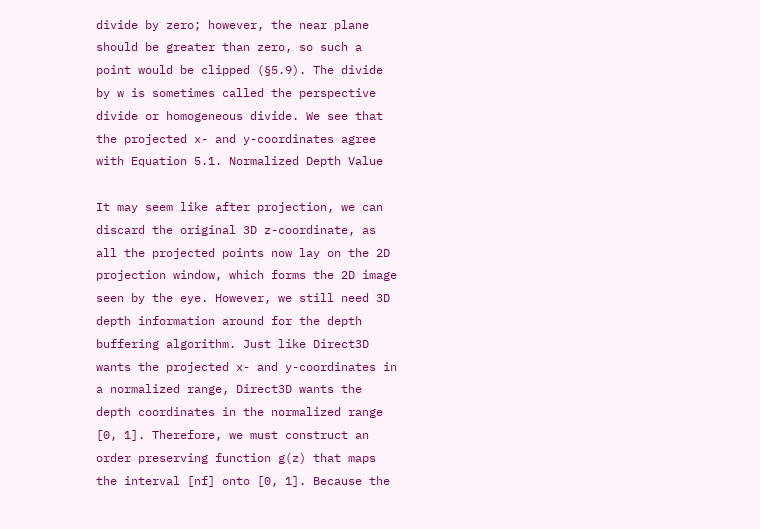divide by zero; however, the near plane should be greater than zero, so such a point would be clipped (§5.9). The divide by w is sometimes called the perspective divide or homogeneous divide. We see that the projected x- and y-coordinates agree with Equation 5.1. Normalized Depth Value

It may seem like after projection, we can discard the original 3D z-coordinate, as all the projected points now lay on the 2D projection window, which forms the 2D image seen by the eye. However, we still need 3D depth information around for the depth buffering algorithm. Just like Direct3D wants the projected x- and y-coordinates in a normalized range, Direct3D wants the depth coordinates in the normalized range [0, 1]. Therefore, we must construct an order preserving function g(z) that maps the interval [nf] onto [0, 1]. Because the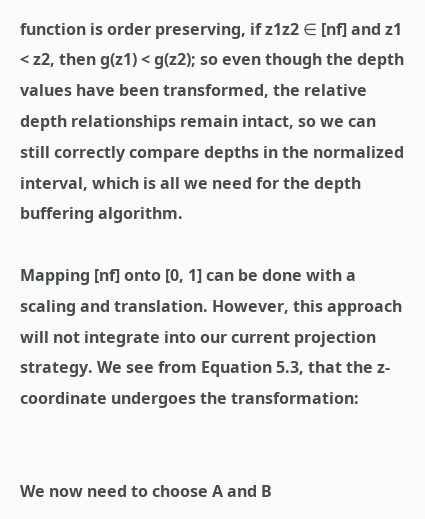function is order preserving, if z1z2 ∈ [nf] and z1 < z2, then g(z1) < g(z2); so even though the depth values have been transformed, the relative depth relationships remain intact, so we can still correctly compare depths in the normalized interval, which is all we need for the depth buffering algorithm.

Mapping [nf] onto [0, 1] can be done with a scaling and translation. However, this approach will not integrate into our current projection strategy. We see from Equation 5.3, that the z-coordinate undergoes the transformation:


We now need to choose A and B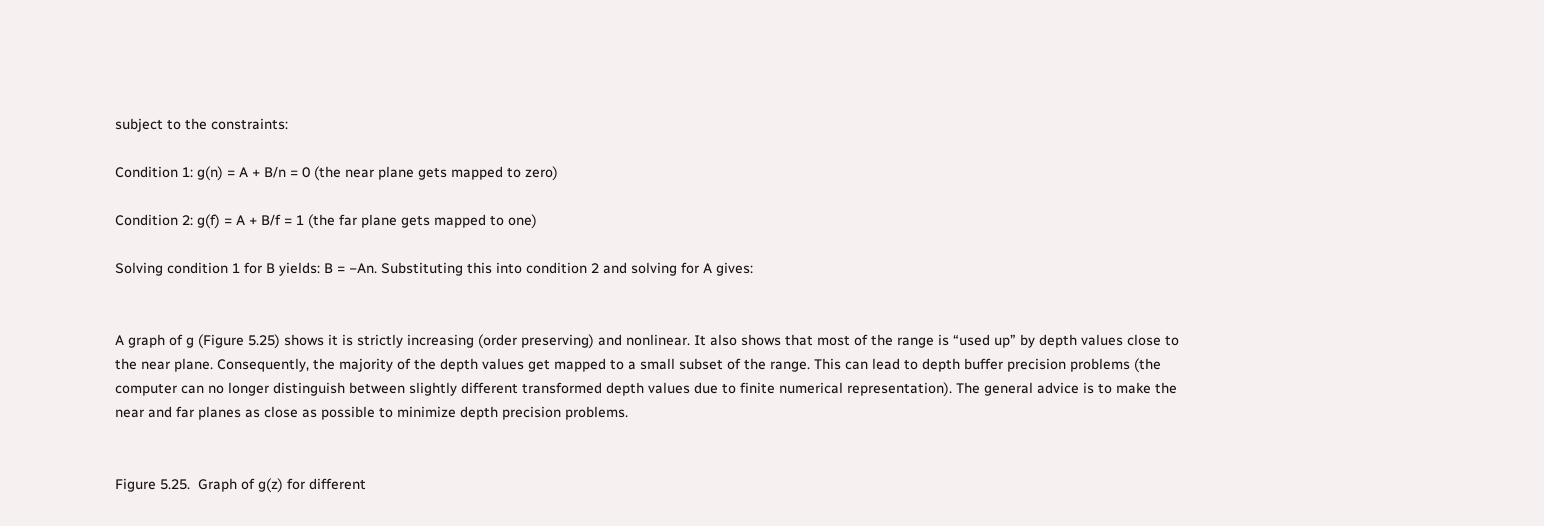subject to the constraints:

Condition 1: g(n) = A + B/n = 0 (the near plane gets mapped to zero)

Condition 2: g(f) = A + B/f = 1 (the far plane gets mapped to one)

Solving condition 1 for B yields: B = −An. Substituting this into condition 2 and solving for A gives:


A graph of g (Figure 5.25) shows it is strictly increasing (order preserving) and nonlinear. It also shows that most of the range is “used up” by depth values close to the near plane. Consequently, the majority of the depth values get mapped to a small subset of the range. This can lead to depth buffer precision problems (the computer can no longer distinguish between slightly different transformed depth values due to finite numerical representation). The general advice is to make the near and far planes as close as possible to minimize depth precision problems.


Figure 5.25.  Graph of g(z) for different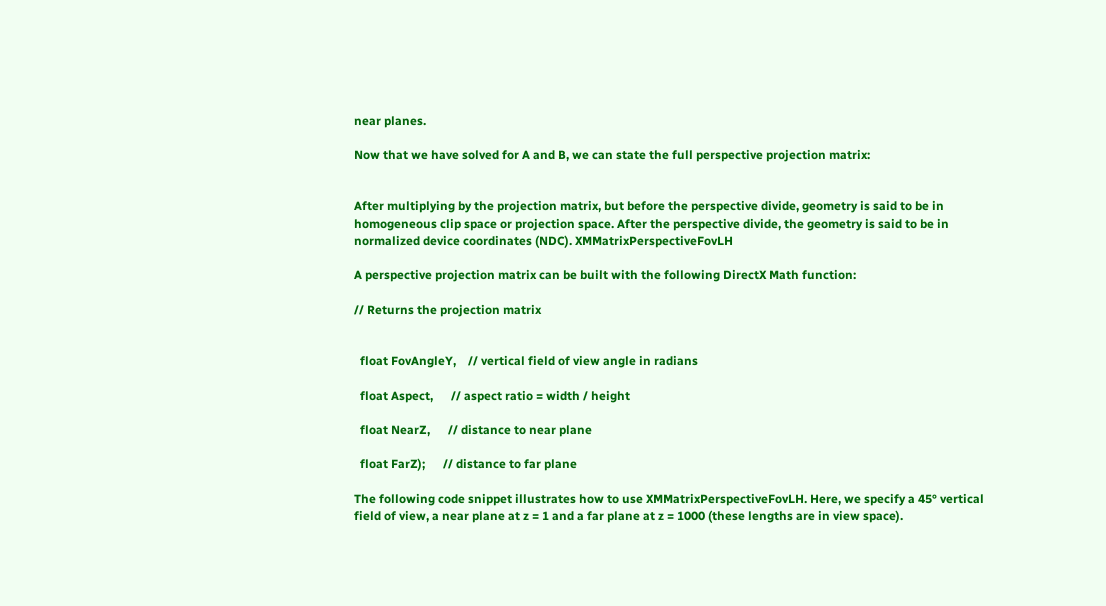near planes.

Now that we have solved for A and B, we can state the full perspective projection matrix:


After multiplying by the projection matrix, but before the perspective divide, geometry is said to be in homogeneous clip space or projection space. After the perspective divide, the geometry is said to be in normalized device coordinates (NDC). XMMatrixPerspectiveFovLH

A perspective projection matrix can be built with the following DirectX Math function:

// Returns the projection matrix


  float FovAngleY,    // vertical field of view angle in radians

  float Aspect,      // aspect ratio = width / height

  float NearZ,      // distance to near plane

  float FarZ);      // distance to far plane

The following code snippet illustrates how to use XMMatrixPerspectiveFovLH. Here, we specify a 45° vertical field of view, a near plane at z = 1 and a far plane at z = 1000 (these lengths are in view space).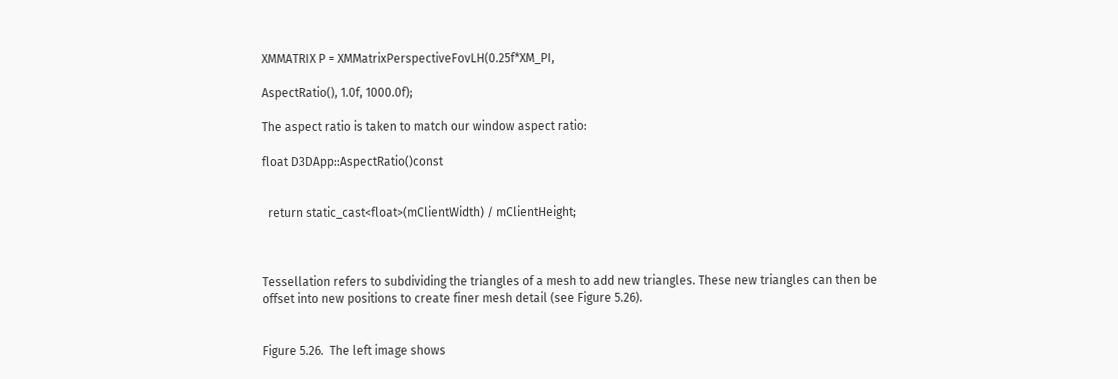XMMATRIX P = XMMatrixPerspectiveFovLH(0.25f*XM_PI,

AspectRatio(), 1.0f, 1000.0f);

The aspect ratio is taken to match our window aspect ratio:

float D3DApp::AspectRatio()const


  return static_cast<float>(mClientWidth) / mClientHeight;



Tessellation refers to subdividing the triangles of a mesh to add new triangles. These new triangles can then be offset into new positions to create finer mesh detail (see Figure 5.26).


Figure 5.26.  The left image shows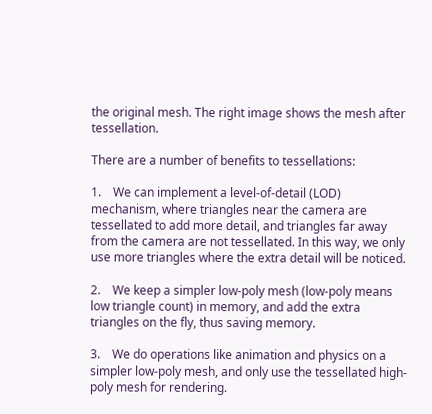the original mesh. The right image shows the mesh after tessellation.

There are a number of benefits to tessellations:

1.    We can implement a level-of-detail (LOD) mechanism, where triangles near the camera are tessellated to add more detail, and triangles far away from the camera are not tessellated. In this way, we only use more triangles where the extra detail will be noticed.

2.    We keep a simpler low-poly mesh (low-poly means low triangle count) in memory, and add the extra triangles on the fly, thus saving memory.

3.    We do operations like animation and physics on a simpler low-poly mesh, and only use the tessellated high-poly mesh for rendering.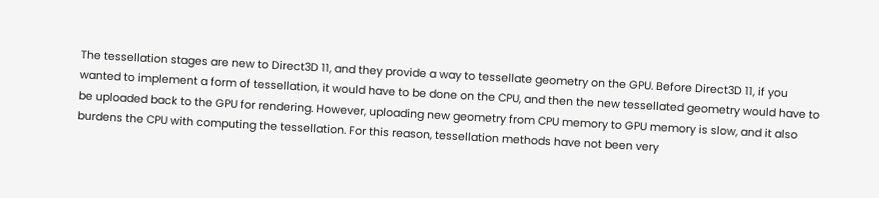The tessellation stages are new to Direct3D 11, and they provide a way to tessellate geometry on the GPU. Before Direct3D 11, if you wanted to implement a form of tessellation, it would have to be done on the CPU, and then the new tessellated geometry would have to be uploaded back to the GPU for rendering. However, uploading new geometry from CPU memory to GPU memory is slow, and it also burdens the CPU with computing the tessellation. For this reason, tessellation methods have not been very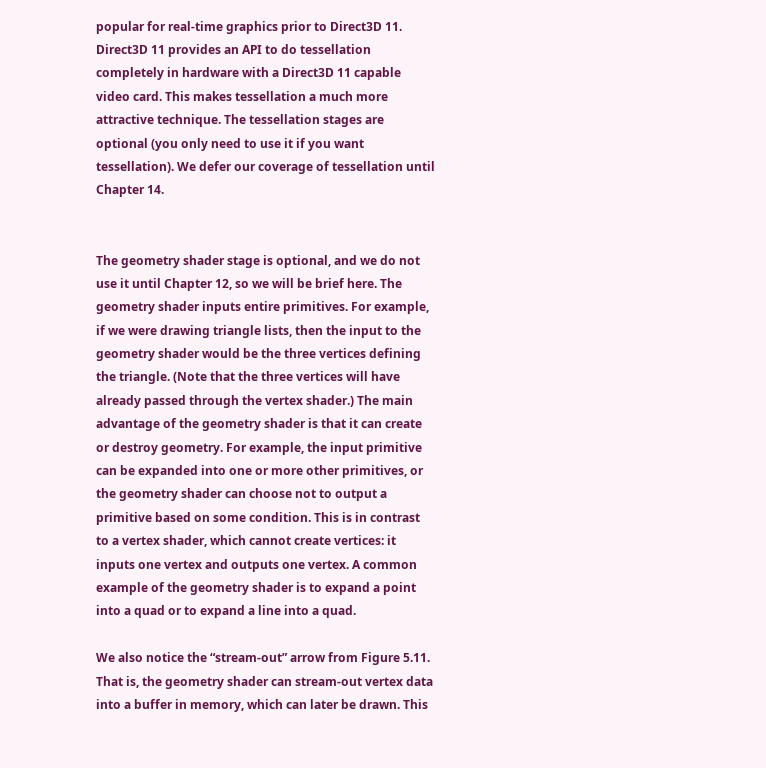popular for real-time graphics prior to Direct3D 11. Direct3D 11 provides an API to do tessellation completely in hardware with a Direct3D 11 capable video card. This makes tessellation a much more attractive technique. The tessellation stages are optional (you only need to use it if you want tessellation). We defer our coverage of tessellation until Chapter 14.


The geometry shader stage is optional, and we do not use it until Chapter 12, so we will be brief here. The geometry shader inputs entire primitives. For example, if we were drawing triangle lists, then the input to the geometry shader would be the three vertices defining the triangle. (Note that the three vertices will have already passed through the vertex shader.) The main advantage of the geometry shader is that it can create or destroy geometry. For example, the input primitive can be expanded into one or more other primitives, or the geometry shader can choose not to output a primitive based on some condition. This is in contrast to a vertex shader, which cannot create vertices: it inputs one vertex and outputs one vertex. A common example of the geometry shader is to expand a point into a quad or to expand a line into a quad.

We also notice the “stream-out” arrow from Figure 5.11. That is, the geometry shader can stream-out vertex data into a buffer in memory, which can later be drawn. This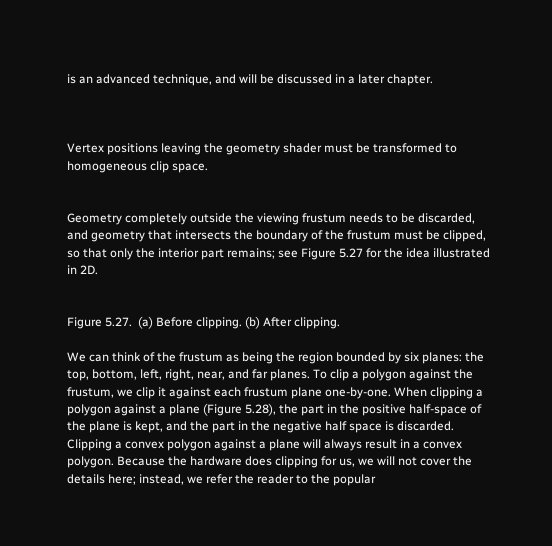is an advanced technique, and will be discussed in a later chapter.



Vertex positions leaving the geometry shader must be transformed to homogeneous clip space.


Geometry completely outside the viewing frustum needs to be discarded, and geometry that intersects the boundary of the frustum must be clipped, so that only the interior part remains; see Figure 5.27 for the idea illustrated in 2D.


Figure 5.27.  (a) Before clipping. (b) After clipping.

We can think of the frustum as being the region bounded by six planes: the top, bottom, left, right, near, and far planes. To clip a polygon against the frustum, we clip it against each frustum plane one-by-one. When clipping a polygon against a plane (Figure 5.28), the part in the positive half-space of the plane is kept, and the part in the negative half space is discarded. Clipping a convex polygon against a plane will always result in a convex polygon. Because the hardware does clipping for us, we will not cover the details here; instead, we refer the reader to the popular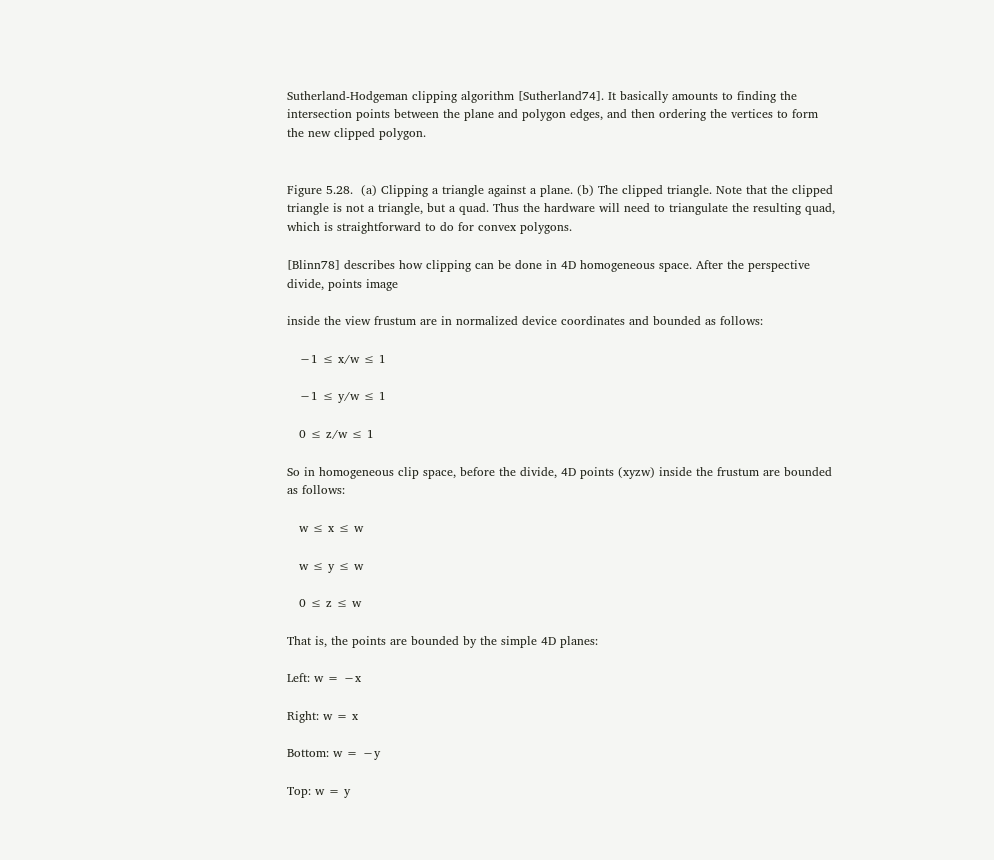Sutherland-Hodgeman clipping algorithm [Sutherland74]. It basically amounts to finding the intersection points between the plane and polygon edges, and then ordering the vertices to form the new clipped polygon.


Figure 5.28.  (a) Clipping a triangle against a plane. (b) The clipped triangle. Note that the clipped triangle is not a triangle, but a quad. Thus the hardware will need to triangulate the resulting quad, which is straightforward to do for convex polygons.

[Blinn78] describes how clipping can be done in 4D homogeneous space. After the perspective divide, points image

inside the view frustum are in normalized device coordinates and bounded as follows:

   −1 ≤ x/w ≤ 1

   −1 ≤ y/w ≤ 1

   0 ≤ z/w ≤ 1

So in homogeneous clip space, before the divide, 4D points (xyzw) inside the frustum are bounded as follows:

   w ≤ x ≤ w

   w ≤ y ≤ w

   0 ≤ z ≤ w

That is, the points are bounded by the simple 4D planes:

Left: w = −x

Right: w = x

Bottom: w = −y

Top: w = y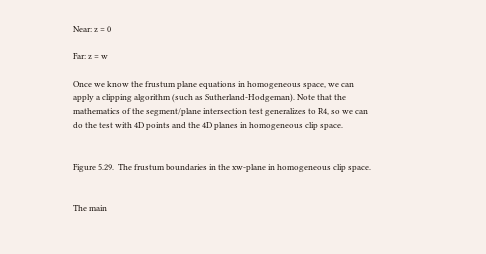Near: z = 0

Far: z = w

Once we know the frustum plane equations in homogeneous space, we can apply a clipping algorithm (such as Sutherland-Hodgeman). Note that the mathematics of the segment/plane intersection test generalizes to R4, so we can do the test with 4D points and the 4D planes in homogeneous clip space.


Figure 5.29.  The frustum boundaries in the xw-plane in homogeneous clip space.


The main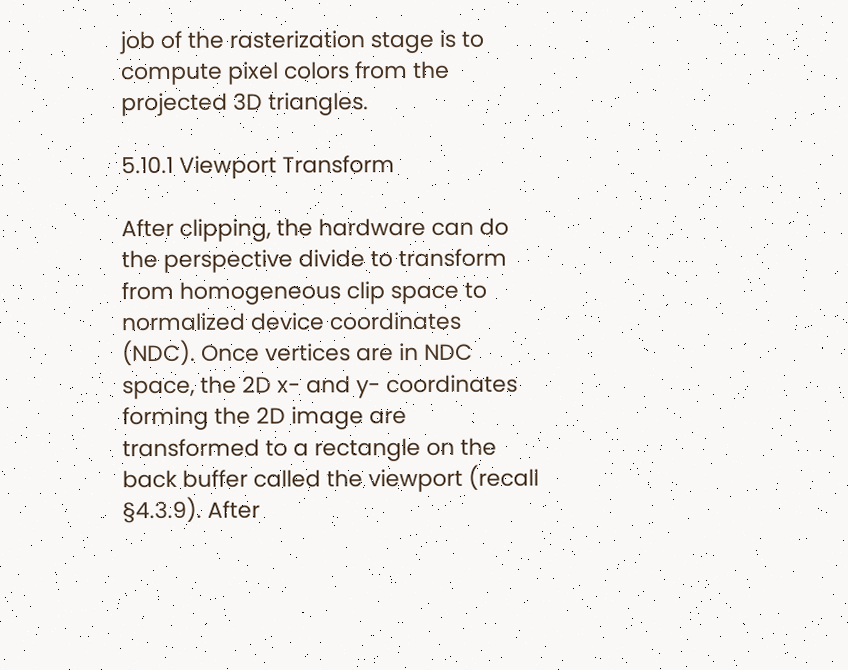job of the rasterization stage is to compute pixel colors from the projected 3D triangles.

5.10.1 Viewport Transform

After clipping, the hardware can do the perspective divide to transform from homogeneous clip space to normalized device coordinates (NDC). Once vertices are in NDC space, the 2D x- and y- coordinates forming the 2D image are transformed to a rectangle on the back buffer called the viewport (recall §4.3.9). After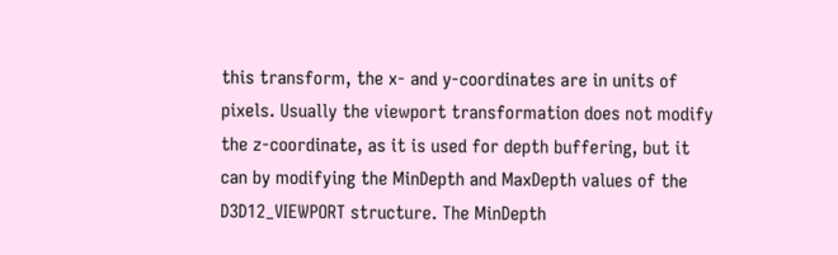this transform, the x- and y-coordinates are in units of pixels. Usually the viewport transformation does not modify the z-coordinate, as it is used for depth buffering, but it can by modifying the MinDepth and MaxDepth values of the D3D12_VIEWPORT structure. The MinDepth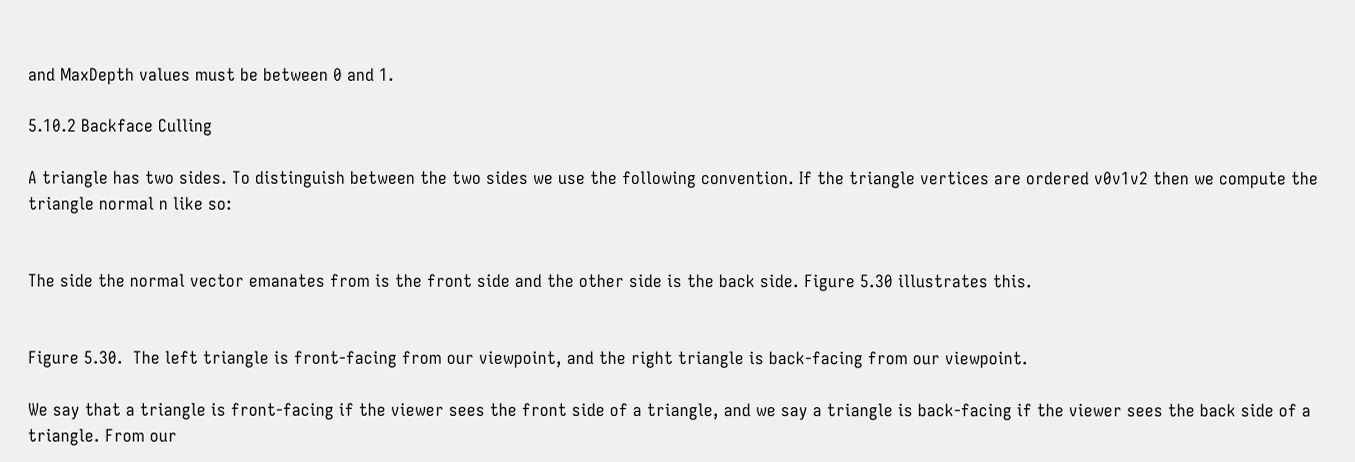and MaxDepth values must be between 0 and 1.

5.10.2 Backface Culling

A triangle has two sides. To distinguish between the two sides we use the following convention. If the triangle vertices are ordered v0v1v2 then we compute the triangle normal n like so:


The side the normal vector emanates from is the front side and the other side is the back side. Figure 5.30 illustrates this.


Figure 5.30.  The left triangle is front-facing from our viewpoint, and the right triangle is back-facing from our viewpoint.

We say that a triangle is front-facing if the viewer sees the front side of a triangle, and we say a triangle is back-facing if the viewer sees the back side of a triangle. From our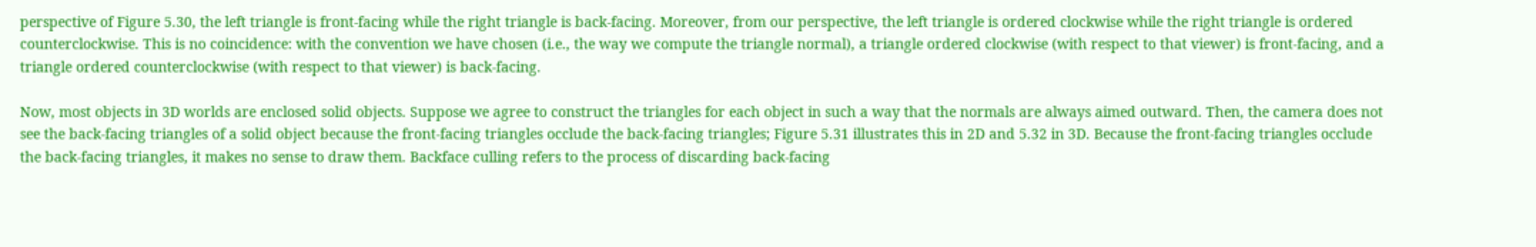perspective of Figure 5.30, the left triangle is front-facing while the right triangle is back-facing. Moreover, from our perspective, the left triangle is ordered clockwise while the right triangle is ordered counterclockwise. This is no coincidence: with the convention we have chosen (i.e., the way we compute the triangle normal), a triangle ordered clockwise (with respect to that viewer) is front-facing, and a triangle ordered counterclockwise (with respect to that viewer) is back-facing.

Now, most objects in 3D worlds are enclosed solid objects. Suppose we agree to construct the triangles for each object in such a way that the normals are always aimed outward. Then, the camera does not see the back-facing triangles of a solid object because the front-facing triangles occlude the back-facing triangles; Figure 5.31 illustrates this in 2D and 5.32 in 3D. Because the front-facing triangles occlude the back-facing triangles, it makes no sense to draw them. Backface culling refers to the process of discarding back-facing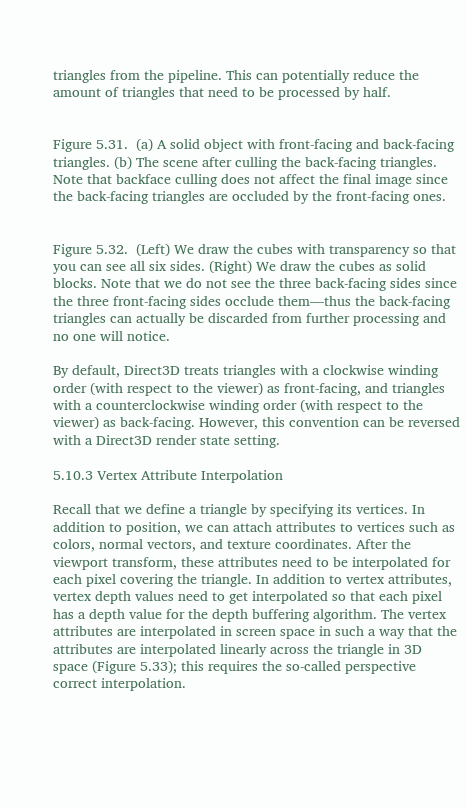triangles from the pipeline. This can potentially reduce the amount of triangles that need to be processed by half.


Figure 5.31.  (a) A solid object with front-facing and back-facing triangles. (b) The scene after culling the back-facing triangles. Note that backface culling does not affect the final image since the back-facing triangles are occluded by the front-facing ones.


Figure 5.32.  (Left) We draw the cubes with transparency so that you can see all six sides. (Right) We draw the cubes as solid blocks. Note that we do not see the three back-facing sides since the three front-facing sides occlude them—thus the back-facing triangles can actually be discarded from further processing and no one will notice.

By default, Direct3D treats triangles with a clockwise winding order (with respect to the viewer) as front-facing, and triangles with a counterclockwise winding order (with respect to the viewer) as back-facing. However, this convention can be reversed with a Direct3D render state setting.

5.10.3 Vertex Attribute Interpolation

Recall that we define a triangle by specifying its vertices. In addition to position, we can attach attributes to vertices such as colors, normal vectors, and texture coordinates. After the viewport transform, these attributes need to be interpolated for each pixel covering the triangle. In addition to vertex attributes, vertex depth values need to get interpolated so that each pixel has a depth value for the depth buffering algorithm. The vertex attributes are interpolated in screen space in such a way that the attributes are interpolated linearly across the triangle in 3D space (Figure 5.33); this requires the so-called perspective correct interpolation.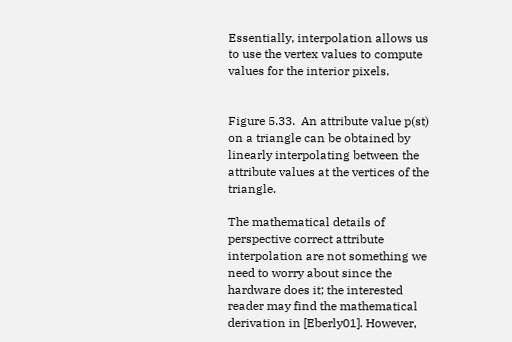Essentially, interpolation allows us to use the vertex values to compute values for the interior pixels.


Figure 5.33.  An attribute value p(st) on a triangle can be obtained by linearly interpolating between the attribute values at the vertices of the triangle.

The mathematical details of perspective correct attribute interpolation are not something we need to worry about since the hardware does it; the interested reader may find the mathematical derivation in [Eberly01]. However,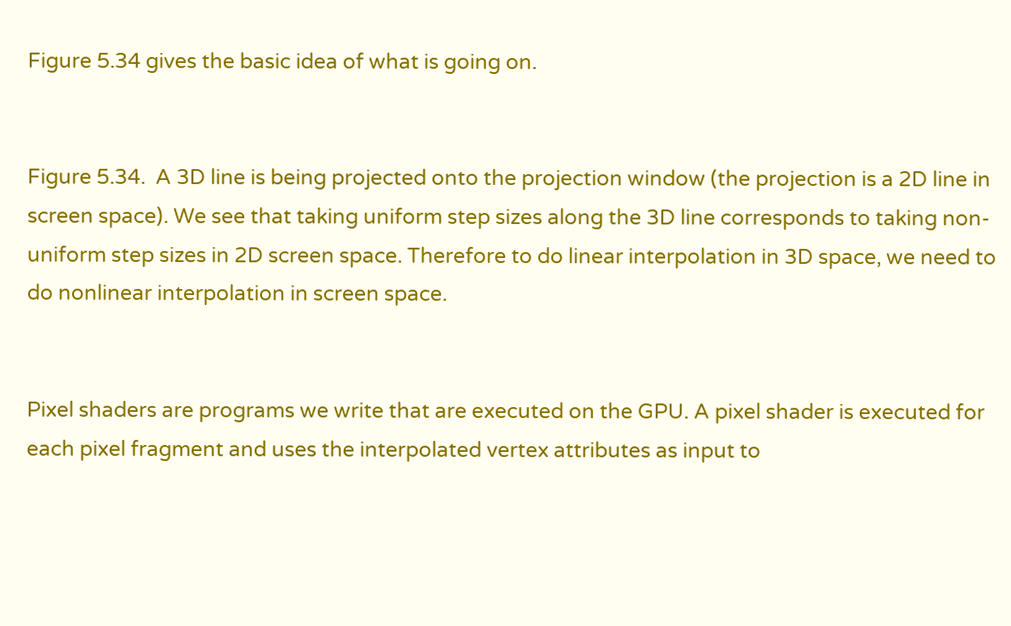Figure 5.34 gives the basic idea of what is going on.


Figure 5.34.  A 3D line is being projected onto the projection window (the projection is a 2D line in screen space). We see that taking uniform step sizes along the 3D line corresponds to taking non-uniform step sizes in 2D screen space. Therefore to do linear interpolation in 3D space, we need to do nonlinear interpolation in screen space.


Pixel shaders are programs we write that are executed on the GPU. A pixel shader is executed for each pixel fragment and uses the interpolated vertex attributes as input to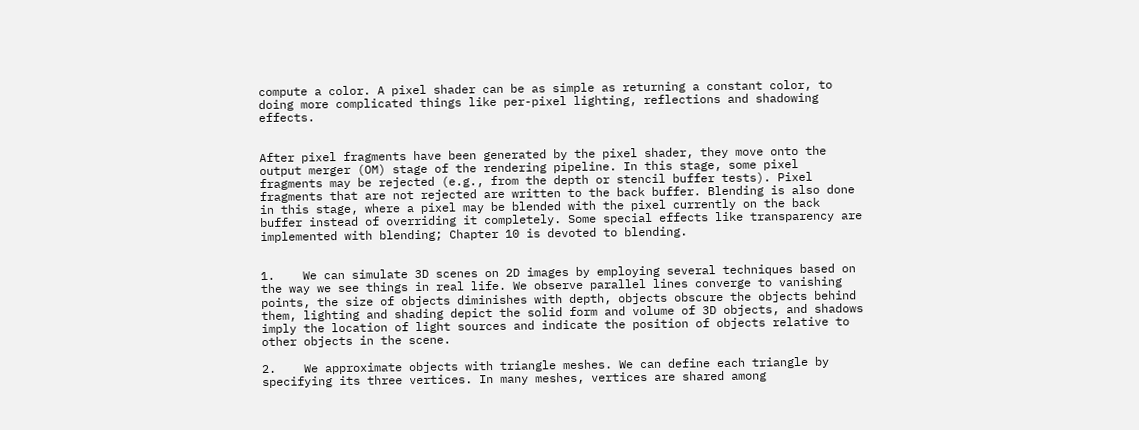compute a color. A pixel shader can be as simple as returning a constant color, to doing more complicated things like per-pixel lighting, reflections and shadowing effects.


After pixel fragments have been generated by the pixel shader, they move onto the output merger (OM) stage of the rendering pipeline. In this stage, some pixel fragments may be rejected (e.g., from the depth or stencil buffer tests). Pixel fragments that are not rejected are written to the back buffer. Blending is also done in this stage, where a pixel may be blended with the pixel currently on the back buffer instead of overriding it completely. Some special effects like transparency are implemented with blending; Chapter 10 is devoted to blending.


1.    We can simulate 3D scenes on 2D images by employing several techniques based on the way we see things in real life. We observe parallel lines converge to vanishing points, the size of objects diminishes with depth, objects obscure the objects behind them, lighting and shading depict the solid form and volume of 3D objects, and shadows imply the location of light sources and indicate the position of objects relative to other objects in the scene.

2.    We approximate objects with triangle meshes. We can define each triangle by specifying its three vertices. In many meshes, vertices are shared among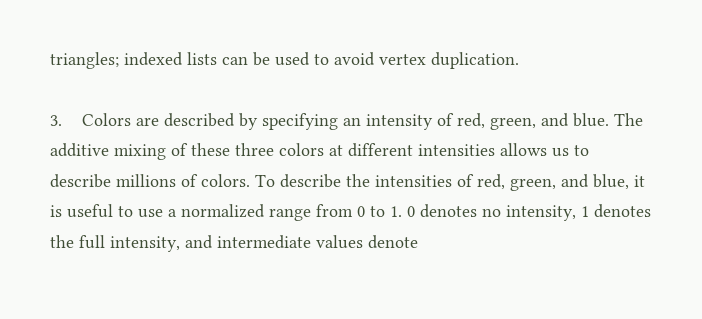triangles; indexed lists can be used to avoid vertex duplication.

3.    Colors are described by specifying an intensity of red, green, and blue. The additive mixing of these three colors at different intensities allows us to describe millions of colors. To describe the intensities of red, green, and blue, it is useful to use a normalized range from 0 to 1. 0 denotes no intensity, 1 denotes the full intensity, and intermediate values denote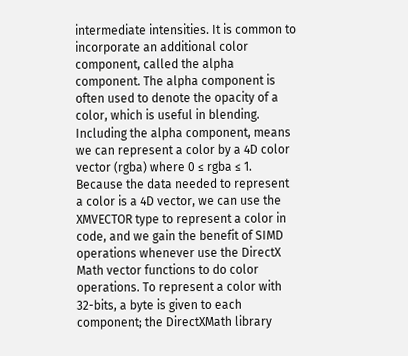intermediate intensities. It is common to incorporate an additional color component, called the alpha component. The alpha component is often used to denote the opacity of a color, which is useful in blending. Including the alpha component, means we can represent a color by a 4D color vector (rgba) where 0 ≤ rgba ≤ 1. Because the data needed to represent a color is a 4D vector, we can use the XMVECTOR type to represent a color in code, and we gain the benefit of SIMD operations whenever use the DirectX Math vector functions to do color operations. To represent a color with 32-bits, a byte is given to each component; the DirectXMath library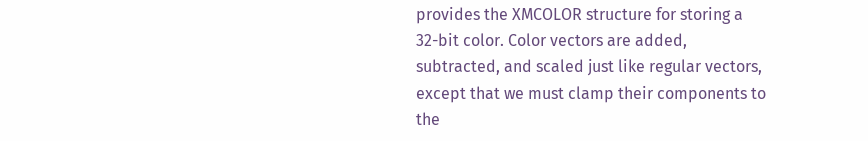provides the XMCOLOR structure for storing a 32-bit color. Color vectors are added, subtracted, and scaled just like regular vectors, except that we must clamp their components to the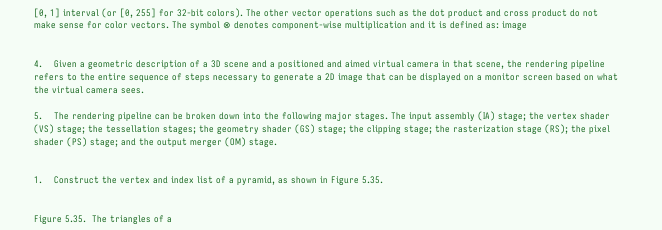[0, 1] interval (or [0, 255] for 32-bit colors). The other vector operations such as the dot product and cross product do not make sense for color vectors. The symbol ⊗ denotes component-wise multiplication and it is defined as: image


4.    Given a geometric description of a 3D scene and a positioned and aimed virtual camera in that scene, the rendering pipeline refers to the entire sequence of steps necessary to generate a 2D image that can be displayed on a monitor screen based on what the virtual camera sees.

5.    The rendering pipeline can be broken down into the following major stages. The input assembly (IA) stage; the vertex shader (VS) stage; the tessellation stages; the geometry shader (GS) stage; the clipping stage; the rasterization stage (RS); the pixel shader (PS) stage; and the output merger (OM) stage.


1.    Construct the vertex and index list of a pyramid, as shown in Figure 5.35.


Figure 5.35.  The triangles of a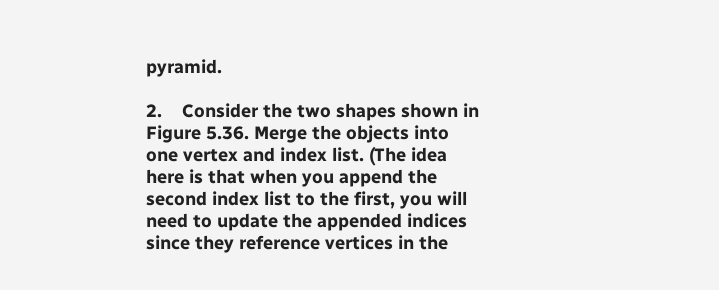pyramid.

2.    Consider the two shapes shown in Figure 5.36. Merge the objects into one vertex and index list. (The idea here is that when you append the second index list to the first, you will need to update the appended indices since they reference vertices in the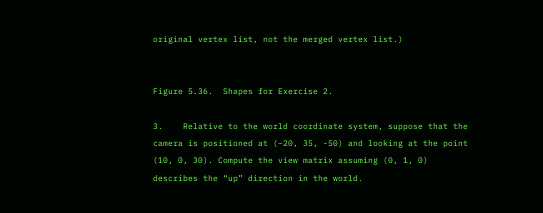original vertex list, not the merged vertex list.)


Figure 5.36.  Shapes for Exercise 2.

3.    Relative to the world coordinate system, suppose that the camera is positioned at (−20, 35, -50) and looking at the point (10, 0, 30). Compute the view matrix assuming (0, 1, 0) describes the “up” direction in the world.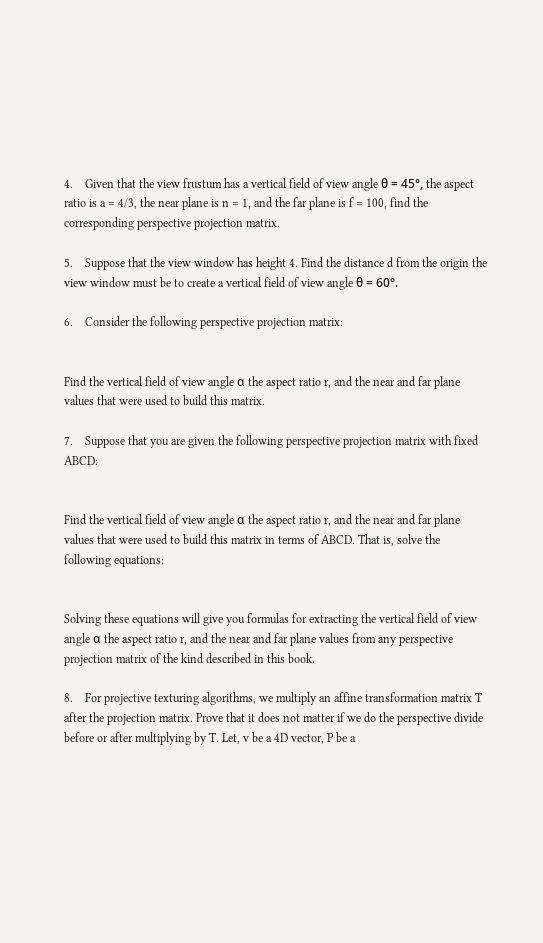4.    Given that the view frustum has a vertical field of view angle θ = 45°, the aspect ratio is a = 4/3, the near plane is n = 1, and the far plane is f = 100, find the corresponding perspective projection matrix.

5.    Suppose that the view window has height 4. Find the distance d from the origin the view window must be to create a vertical field of view angle θ = 60°.

6.    Consider the following perspective projection matrix:


Find the vertical field of view angle α the aspect ratio r, and the near and far plane values that were used to build this matrix.

7.    Suppose that you are given the following perspective projection matrix with fixed ABCD:


Find the vertical field of view angle α the aspect ratio r, and the near and far plane values that were used to build this matrix in terms of ABCD. That is, solve the following equations:


Solving these equations will give you formulas for extracting the vertical field of view angle α the aspect ratio r, and the near and far plane values from any perspective projection matrix of the kind described in this book.

8.    For projective texturing algorithms, we multiply an affine transformation matrix T after the projection matrix. Prove that it does not matter if we do the perspective divide before or after multiplying by T. Let, v be a 4D vector, P be a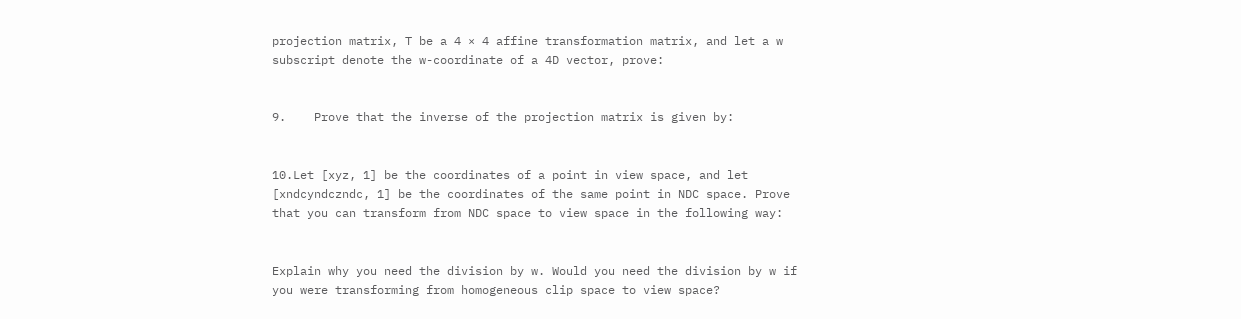projection matrix, T be a 4 × 4 affine transformation matrix, and let a w subscript denote the w-coordinate of a 4D vector, prove:


9.    Prove that the inverse of the projection matrix is given by:


10.Let [xyz, 1] be the coordinates of a point in view space, and let [xndcyndczndc, 1] be the coordinates of the same point in NDC space. Prove that you can transform from NDC space to view space in the following way:


Explain why you need the division by w. Would you need the division by w if you were transforming from homogeneous clip space to view space?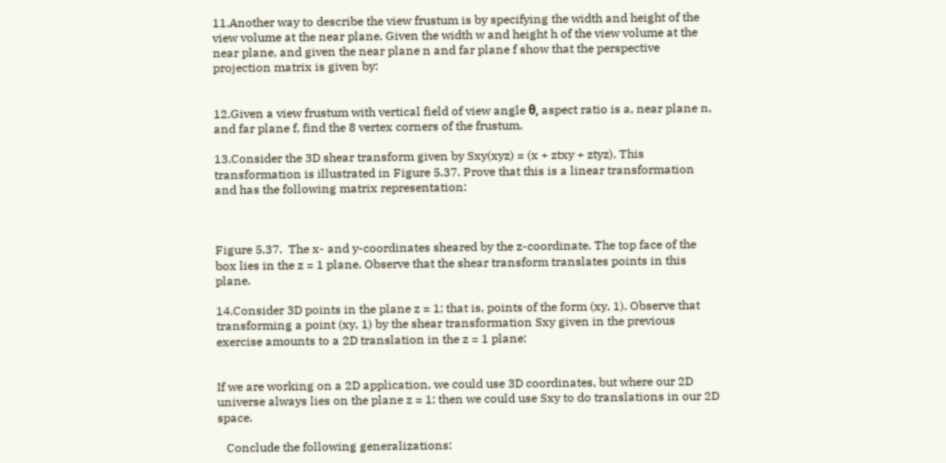11.Another way to describe the view frustum is by specifying the width and height of the view volume at the near plane. Given the width w and height h of the view volume at the near plane, and given the near plane n and far plane f show that the perspective projection matrix is given by:


12.Given a view frustum with vertical field of view angle θ, aspect ratio is a, near plane n, and far plane f, find the 8 vertex corners of the frustum.

13.Consider the 3D shear transform given by Sxy(xyz) = (x + ztxy + ztyz). This transformation is illustrated in Figure 5.37. Prove that this is a linear transformation and has the following matrix representation:



Figure 5.37.  The x- and y-coordinates sheared by the z-coordinate. The top face of the box lies in the z = 1 plane. Observe that the shear transform translates points in this plane.

14.Consider 3D points in the plane z = 1; that is, points of the form (xy, 1). Observe that transforming a point (xy, 1) by the shear transformation Sxy given in the previous exercise amounts to a 2D translation in the z = 1 plane:


If we are working on a 2D application, we could use 3D coordinates, but where our 2D universe always lies on the plane z = 1; then we could use Sxy to do translations in our 2D space.

   Conclude the following generalizations: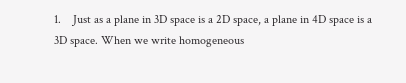1.    Just as a plane in 3D space is a 2D space, a plane in 4D space is a 3D space. When we write homogeneous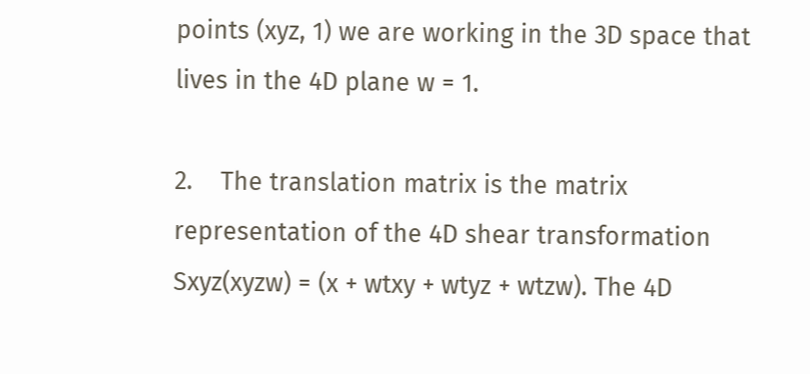points (xyz, 1) we are working in the 3D space that lives in the 4D plane w = 1.

2.    The translation matrix is the matrix representation of the 4D shear transformation Sxyz(xyzw) = (x + wtxy + wtyz + wtzw). The 4D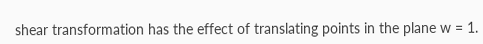shear transformation has the effect of translating points in the plane w = 1.